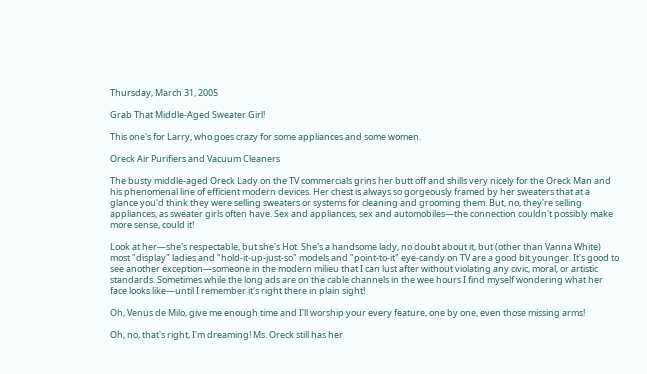Thursday, March 31, 2005

Grab That Middle-Aged Sweater Girl!

This one's for Larry, who goes crazy for some appliances and some women.

Oreck Air Purifiers and Vacuum Cleaners

The busty middle-aged Oreck Lady on the TV commercials grins her butt off and shills very nicely for the Oreck Man and his phenomenal line of efficient modern devices. Her chest is always so gorgeously framed by her sweaters that at a glance you'd think they were selling sweaters or systems for cleaning and grooming them. But, no, they're selling appliances, as sweater girls often have. Sex and appliances, sex and automobiles—the connection couldn't possibly make more sense, could it!

Look at her—she's respectable, but she's Hot. She's a handsome lady, no doubt about it, but (other than Vanna White) most "display" ladies and "hold-it-up-just-so" models and "point-to-it" eye-candy on TV are a good bit younger. It's good to see another exception—someone in the modern milieu that I can lust after without violating any civic, moral, or artistic standards. Sometimes while the long ads are on the cable channels in the wee hours I find myself wondering what her face looks like—until I remember it's right there in plain sight!

Oh, Venus de Milo, give me enough time and I'll worship your every feature, one by one, even those missing arms!

Oh, no, that's right, I'm dreaming! Ms. Oreck still has her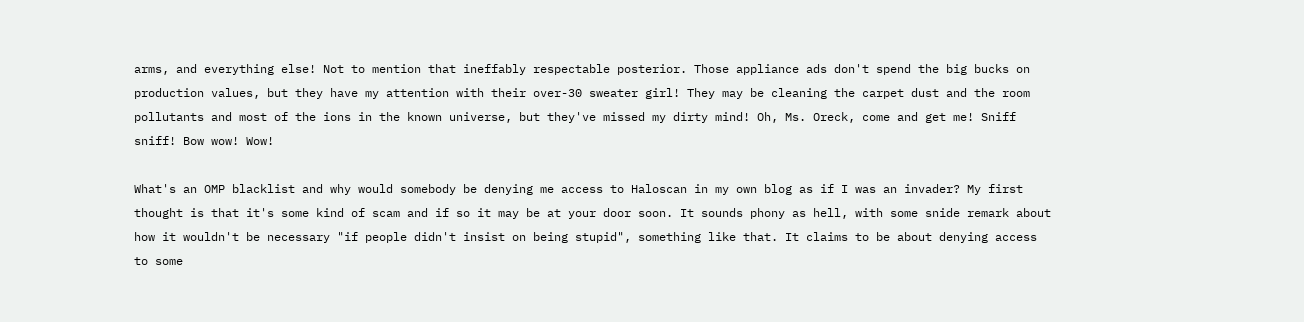arms, and everything else! Not to mention that ineffably respectable posterior. Those appliance ads don't spend the big bucks on production values, but they have my attention with their over-30 sweater girl! They may be cleaning the carpet dust and the room pollutants and most of the ions in the known universe, but they've missed my dirty mind! Oh, Ms. Oreck, come and get me! Sniff sniff! Bow wow! Wow!

What's an OMP blacklist and why would somebody be denying me access to Haloscan in my own blog as if I was an invader? My first thought is that it's some kind of scam and if so it may be at your door soon. It sounds phony as hell, with some snide remark about how it wouldn't be necessary "if people didn't insist on being stupid", something like that. It claims to be about denying access to some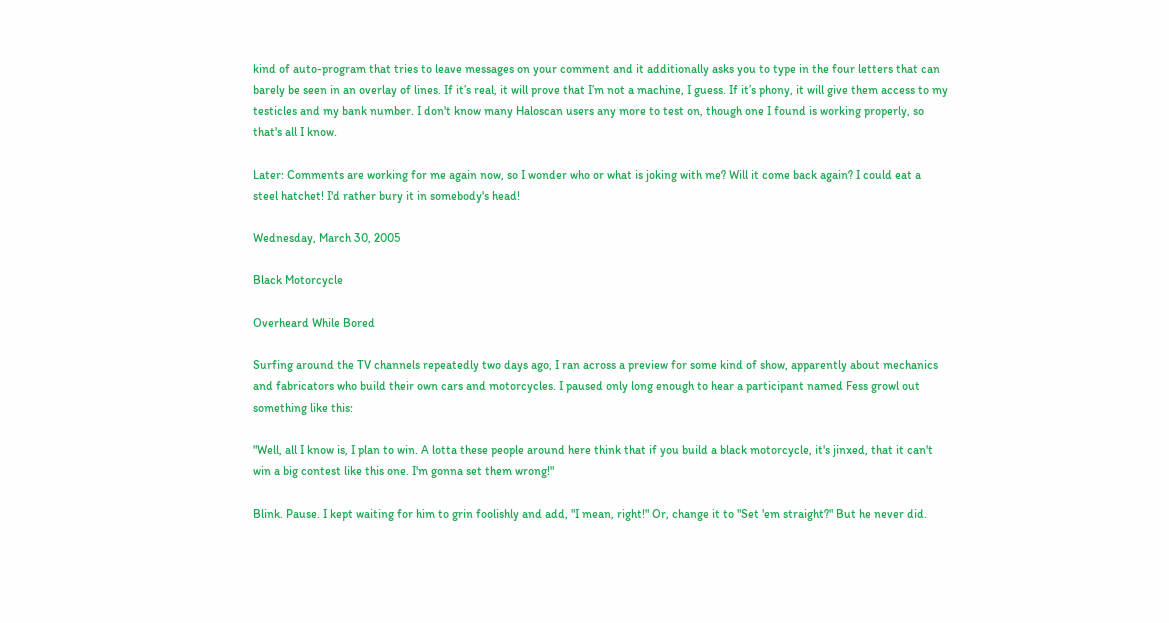kind of auto-program that tries to leave messages on your comment and it additionally asks you to type in the four letters that can barely be seen in an overlay of lines. If it’s real, it will prove that I’m not a machine, I guess. If it’s phony, it will give them access to my testicles and my bank number. I don't know many Haloscan users any more to test on, though one I found is working properly, so that's all I know.

Later: Comments are working for me again now, so I wonder who or what is joking with me? Will it come back again? I could eat a steel hatchet! I'd rather bury it in somebody's head!

Wednesday, March 30, 2005

Black Motorcycle

Overheard While Bored

Surfing around the TV channels repeatedly two days ago, I ran across a preview for some kind of show, apparently about mechanics and fabricators who build their own cars and motorcycles. I paused only long enough to hear a participant named Fess growl out something like this:

"Well, all I know is, I plan to win. A lotta these people around here think that if you build a black motorcycle, it's jinxed, that it can't win a big contest like this one. I'm gonna set them wrong!"

Blink. Pause. I kept waiting for him to grin foolishly and add, "I mean, right!" Or, change it to "Set 'em straight?" But he never did.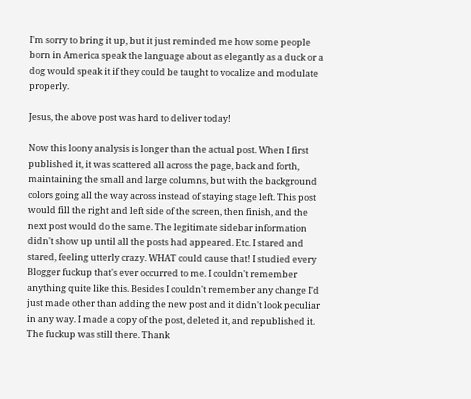I'm sorry to bring it up, but it just reminded me how some people born in America speak the language about as elegantly as a duck or a dog would speak it if they could be taught to vocalize and modulate properly.

Jesus, the above post was hard to deliver today!

Now this loony analysis is longer than the actual post. When I first published it, it was scattered all across the page, back and forth, maintaining the small and large columns, but with the background colors going all the way across instead of staying stage left. This post would fill the right and left side of the screen, then finish, and the next post would do the same. The legitimate sidebar information didn't show up until all the posts had appeared. Etc. I stared and stared, feeling utterly crazy. WHAT could cause that! I studied every Blogger fuckup that's ever occurred to me. I couldn't remember anything quite like this. Besides I couldn't remember any change I'd just made other than adding the new post and it didn't look peculiar in any way. I made a copy of the post, deleted it, and republished it. The fuckup was still there. Thank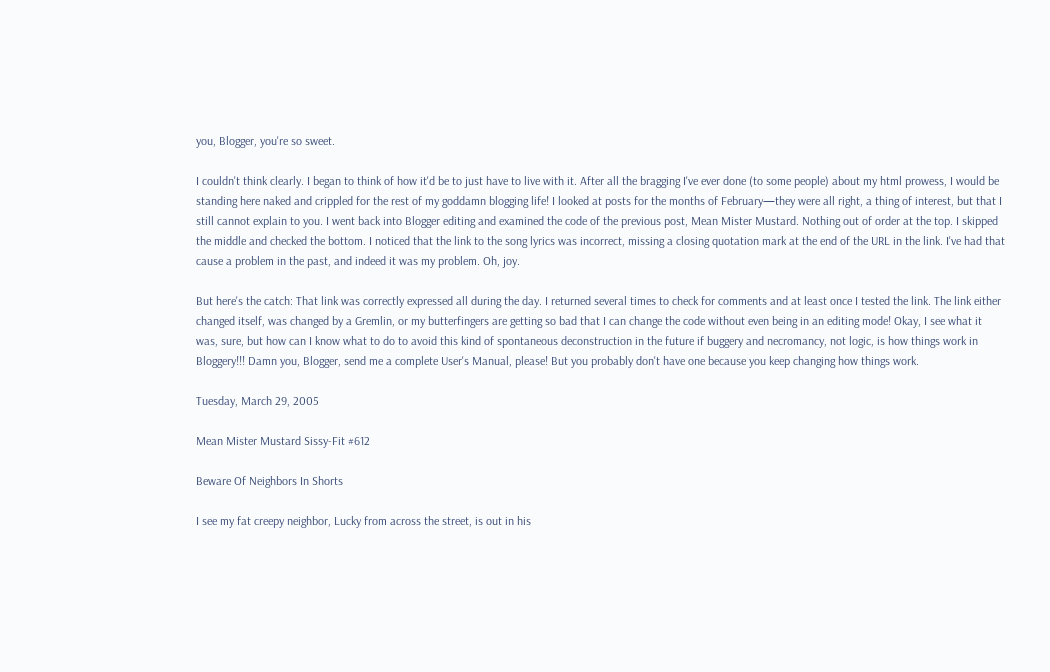you, Blogger, you're so sweet.

I couldn't think clearly. I began to think of how it'd be to just have to live with it. After all the bragging I've ever done (to some people) about my html prowess, I would be standing here naked and crippled for the rest of my goddamn blogging life! I looked at posts for the months of February—they were all right, a thing of interest, but that I still cannot explain to you. I went back into Blogger editing and examined the code of the previous post, Mean Mister Mustard. Nothing out of order at the top. I skipped the middle and checked the bottom. I noticed that the link to the song lyrics was incorrect, missing a closing quotation mark at the end of the URL in the link. I've had that cause a problem in the past, and indeed it was my problem. Oh, joy.

But here's the catch: That link was correctly expressed all during the day. I returned several times to check for comments and at least once I tested the link. The link either changed itself, was changed by a Gremlin, or my butterfingers are getting so bad that I can change the code without even being in an editing mode! Okay, I see what it was, sure, but how can I know what to do to avoid this kind of spontaneous deconstruction in the future if buggery and necromancy, not logic, is how things work in Bloggery!!! Damn you, Blogger, send me a complete User's Manual, please! But you probably don't have one because you keep changing how things work.

Tuesday, March 29, 2005

Mean Mister Mustard Sissy-Fit #612

Beware Of Neighbors In Shorts

I see my fat creepy neighbor, Lucky from across the street, is out in his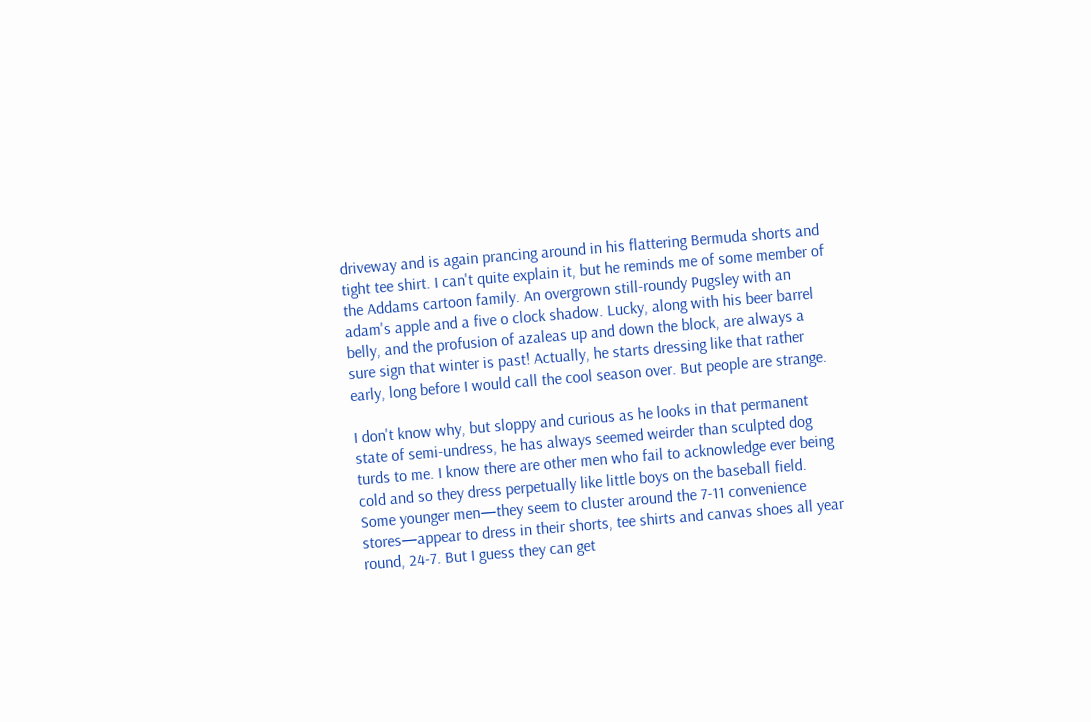driveway and is again prancing around in his flattering Bermuda shorts and tight tee shirt. I can't quite explain it, but he reminds me of some member of the Addams cartoon family. An overgrown still-roundy Pugsley with an adam's apple and a five o clock shadow. Lucky, along with his beer barrel belly, and the profusion of azaleas up and down the block, are always a sure sign that winter is past! Actually, he starts dressing like that rather early, long before I would call the cool season over. But people are strange.

I don't know why, but sloppy and curious as he looks in that permanent state of semi-undress, he has always seemed weirder than sculpted dog turds to me. I know there are other men who fail to acknowledge ever being cold and so they dress perpetually like little boys on the baseball field. Some younger men—they seem to cluster around the 7-11 convenience stores—appear to dress in their shorts, tee shirts and canvas shoes all year round, 24-7. But I guess they can get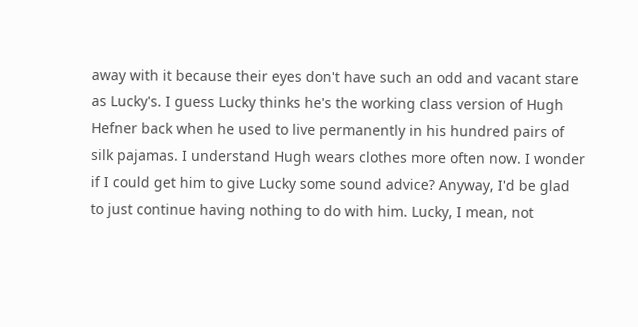away with it because their eyes don't have such an odd and vacant stare as Lucky's. I guess Lucky thinks he's the working class version of Hugh Hefner back when he used to live permanently in his hundred pairs of silk pajamas. I understand Hugh wears clothes more often now. I wonder if I could get him to give Lucky some sound advice? Anyway, I'd be glad to just continue having nothing to do with him. Lucky, I mean, not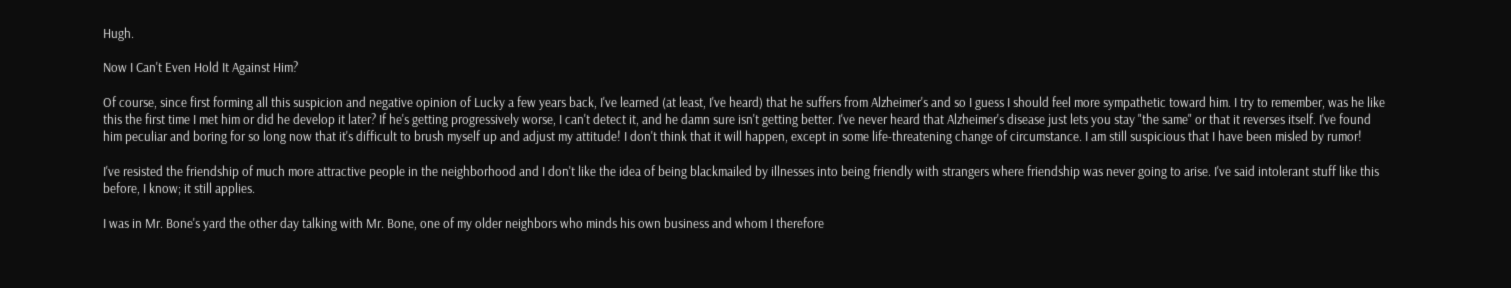Hugh.

Now I Can't Even Hold It Against Him?

Of course, since first forming all this suspicion and negative opinion of Lucky a few years back, I've learned (at least, I've heard) that he suffers from Alzheimer's and so I guess I should feel more sympathetic toward him. I try to remember, was he like this the first time I met him or did he develop it later? If he's getting progressively worse, I can't detect it, and he damn sure isn't getting better. I've never heard that Alzheimer's disease just lets you stay "the same" or that it reverses itself. I've found him peculiar and boring for so long now that it's difficult to brush myself up and adjust my attitude! I don't think that it will happen, except in some life-threatening change of circumstance. I am still suspicious that I have been misled by rumor!

I've resisted the friendship of much more attractive people in the neighborhood and I don't like the idea of being blackmailed by illnesses into being friendly with strangers where friendship was never going to arise. I've said intolerant stuff like this before, I know; it still applies.

I was in Mr. Bone's yard the other day talking with Mr. Bone, one of my older neighbors who minds his own business and whom I therefore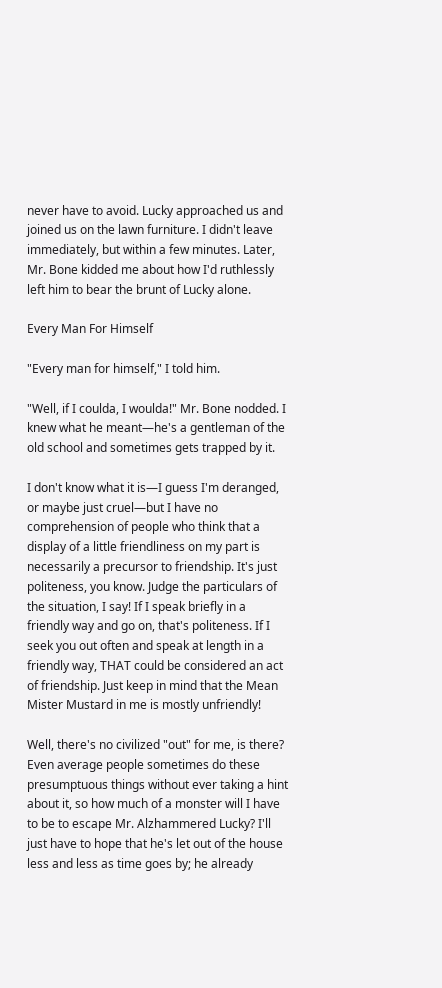never have to avoid. Lucky approached us and joined us on the lawn furniture. I didn't leave immediately, but within a few minutes. Later, Mr. Bone kidded me about how I'd ruthlessly left him to bear the brunt of Lucky alone.

Every Man For Himself

"Every man for himself," I told him.

"Well, if I coulda, I woulda!" Mr. Bone nodded. I knew what he meant—he's a gentleman of the old school and sometimes gets trapped by it.

I don't know what it is—I guess I'm deranged, or maybe just cruel—but I have no comprehension of people who think that a display of a little friendliness on my part is necessarily a precursor to friendship. It's just politeness, you know. Judge the particulars of the situation, I say! If I speak briefly in a friendly way and go on, that's politeness. If I seek you out often and speak at length in a friendly way, THAT could be considered an act of friendship. Just keep in mind that the Mean Mister Mustard in me is mostly unfriendly!

Well, there's no civilized "out" for me, is there? Even average people sometimes do these presumptuous things without ever taking a hint about it, so how much of a monster will I have to be to escape Mr. Alzhammered Lucky? I'll just have to hope that he's let out of the house less and less as time goes by; he already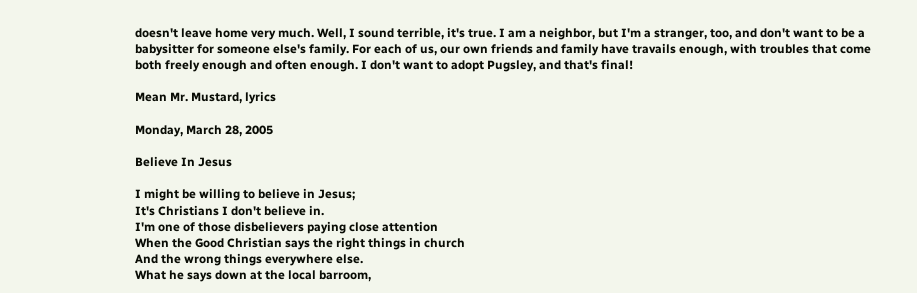doesn't leave home very much. Well, I sound terrible, it's true. I am a neighbor, but I'm a stranger, too, and don't want to be a babysitter for someone else's family. For each of us, our own friends and family have travails enough, with troubles that come both freely enough and often enough. I don't want to adopt Pugsley, and that's final!

Mean Mr. Mustard, lyrics

Monday, March 28, 2005

Believe In Jesus

I might be willing to believe in Jesus;
It's Christians I don't believe in.
I'm one of those disbelievers paying close attention
When the Good Christian says the right things in church
And the wrong things everywhere else.
What he says down at the local barroom,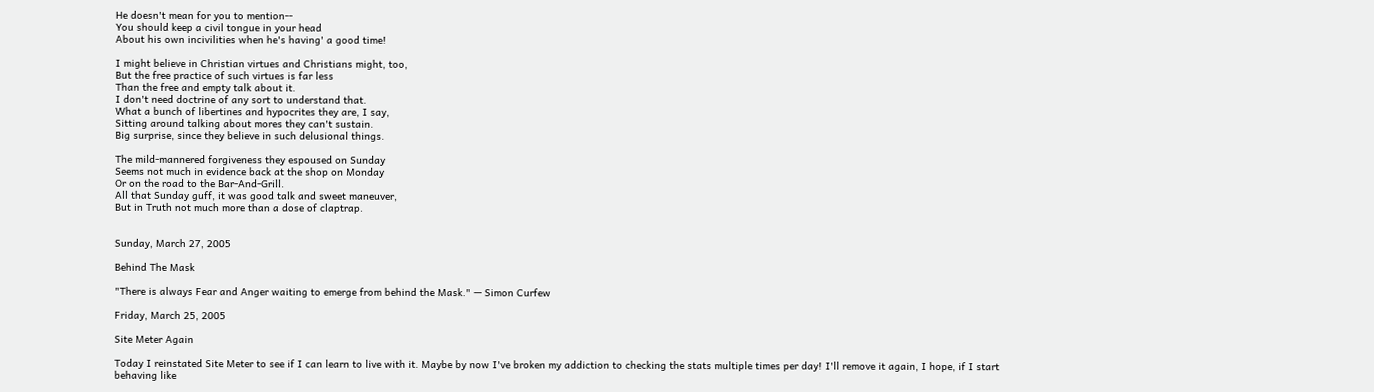He doesn't mean for you to mention--
You should keep a civil tongue in your head
About his own incivilities when he's having' a good time!

I might believe in Christian virtues and Christians might, too,
But the free practice of such virtues is far less
Than the free and empty talk about it.
I don't need doctrine of any sort to understand that.
What a bunch of libertines and hypocrites they are, I say,
Sitting around talking about mores they can't sustain.
Big surprise, since they believe in such delusional things.

The mild-mannered forgiveness they espoused on Sunday
Seems not much in evidence back at the shop on Monday
Or on the road to the Bar-And-Grill.
All that Sunday guff, it was good talk and sweet maneuver,
But in Truth not much more than a dose of claptrap.


Sunday, March 27, 2005

Behind The Mask

"There is always Fear and Anger waiting to emerge from behind the Mask." — Simon Curfew

Friday, March 25, 2005

Site Meter Again

Today I reinstated Site Meter to see if I can learn to live with it. Maybe by now I've broken my addiction to checking the stats multiple times per day! I'll remove it again, I hope, if I start behaving like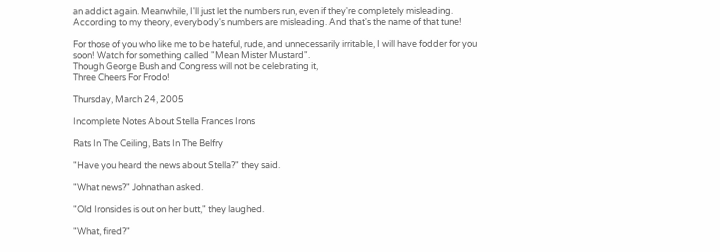an addict again. Meanwhile, I'll just let the numbers run, even if they're completely misleading. According to my theory, everybody's numbers are misleading. And that's the name of that tune!

For those of you who like me to be hateful, rude, and unnecessarily irritable, I will have fodder for you soon! Watch for something called "Mean Mister Mustard".
Though George Bush and Congress will not be celebrating it,
Three Cheers For Frodo!

Thursday, March 24, 2005

Incomplete Notes About Stella Frances Irons

Rats In The Ceiling, Bats In The Belfry

"Have you heard the news about Stella?" they said.

"What news?" Johnathan asked.

"Old Ironsides is out on her butt," they laughed.

"What, fired?"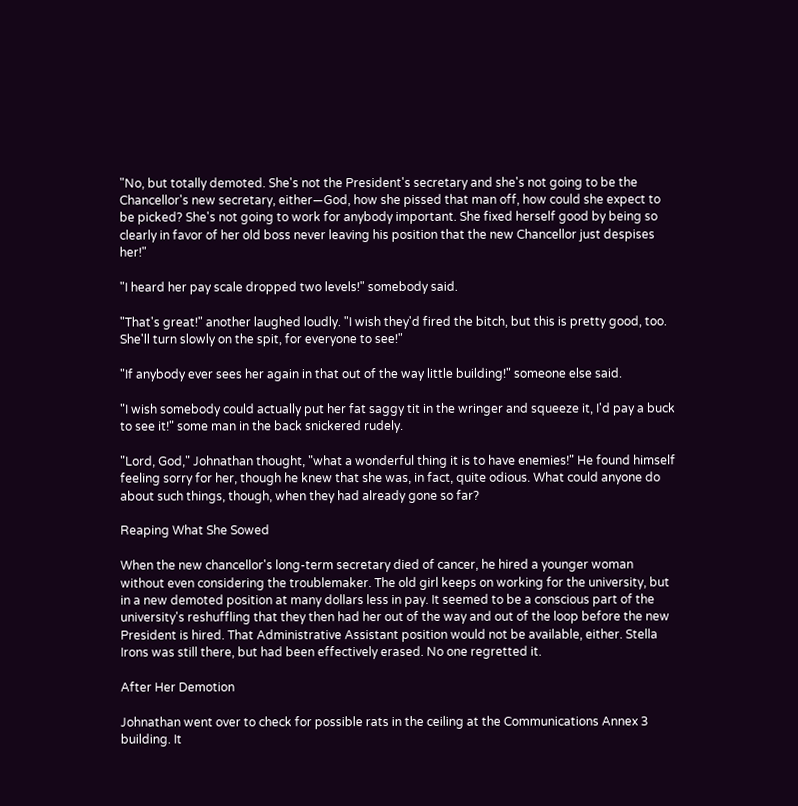"No, but totally demoted. She's not the President's secretary and she's not going to be the Chancellor's new secretary, either—God, how she pissed that man off, how could she expect to be picked? She's not going to work for anybody important. She fixed herself good by being so clearly in favor of her old boss never leaving his position that the new Chancellor just despises her!"

"I heard her pay scale dropped two levels!" somebody said.

"That's great!" another laughed loudly. "I wish they'd fired the bitch, but this is pretty good, too. She'll turn slowly on the spit, for everyone to see!"

"If anybody ever sees her again in that out of the way little building!" someone else said.

"I wish somebody could actually put her fat saggy tit in the wringer and squeeze it, I'd pay a buck to see it!" some man in the back snickered rudely.

"Lord, God," Johnathan thought, "what a wonderful thing it is to have enemies!" He found himself feeling sorry for her, though he knew that she was, in fact, quite odious. What could anyone do about such things, though, when they had already gone so far?

Reaping What She Sowed

When the new chancellor's long-term secretary died of cancer, he hired a younger woman without even considering the troublemaker. The old girl keeps on working for the university, but in a new demoted position at many dollars less in pay. It seemed to be a conscious part of the university's reshuffling that they then had her out of the way and out of the loop before the new President is hired. That Administrative Assistant position would not be available, either. Stella Irons was still there, but had been effectively erased. No one regretted it.

After Her Demotion

Johnathan went over to check for possible rats in the ceiling at the Communications Annex 3 building. It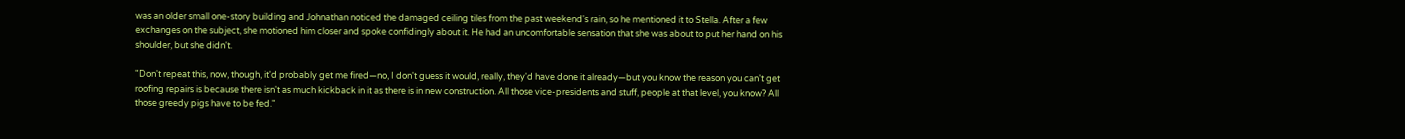was an older small one-story building and Johnathan noticed the damaged ceiling tiles from the past weekend's rain, so he mentioned it to Stella. After a few exchanges on the subject, she motioned him closer and spoke confidingly about it. He had an uncomfortable sensation that she was about to put her hand on his shoulder, but she didn't.

"Don't repeat this, now, though, it'd probably get me fired—no, I don't guess it would, really, they'd have done it already—but you know the reason you can't get roofing repairs is because there isn't as much kickback in it as there is in new construction. All those vice-presidents and stuff, people at that level, you know? All those greedy pigs have to be fed."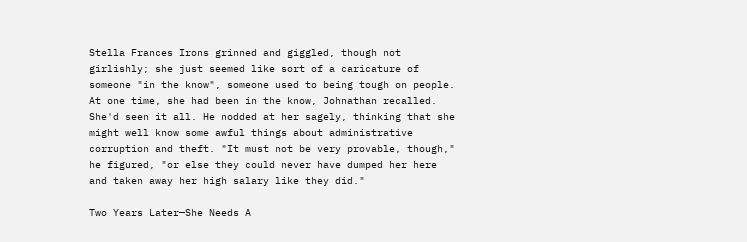Stella Frances Irons grinned and giggled, though not girlishly; she just seemed like sort of a caricature of someone "in the know", someone used to being tough on people. At one time, she had been in the know, Johnathan recalled. She'd seen it all. He nodded at her sagely, thinking that she might well know some awful things about administrative corruption and theft. "It must not be very provable, though," he figured, "or else they could never have dumped her here and taken away her high salary like they did."

Two Years Later—She Needs A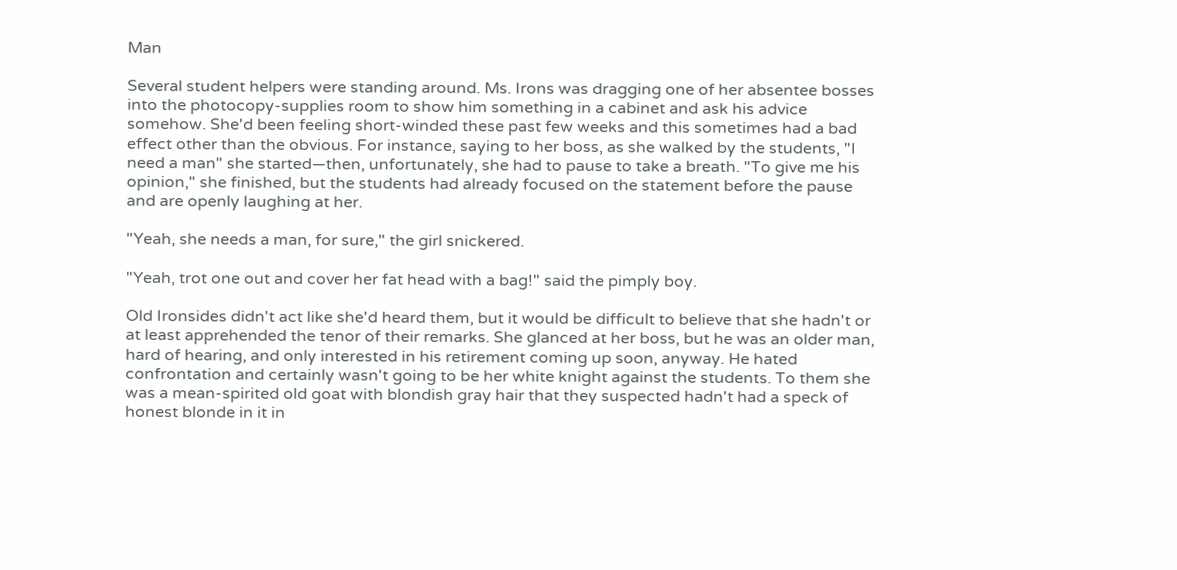Man

Several student helpers were standing around. Ms. Irons was dragging one of her absentee bosses into the photocopy-supplies room to show him something in a cabinet and ask his advice somehow. She'd been feeling short-winded these past few weeks and this sometimes had a bad effect other than the obvious. For instance, saying to her boss, as she walked by the students, "I need a man" she started—then, unfortunately, she had to pause to take a breath. "To give me his opinion," she finished, but the students had already focused on the statement before the pause and are openly laughing at her.

"Yeah, she needs a man, for sure," the girl snickered.

"Yeah, trot one out and cover her fat head with a bag!" said the pimply boy.

Old Ironsides didn't act like she'd heard them, but it would be difficult to believe that she hadn't or at least apprehended the tenor of their remarks. She glanced at her boss, but he was an older man, hard of hearing, and only interested in his retirement coming up soon, anyway. He hated confrontation and certainly wasn't going to be her white knight against the students. To them she was a mean-spirited old goat with blondish gray hair that they suspected hadn't had a speck of honest blonde in it in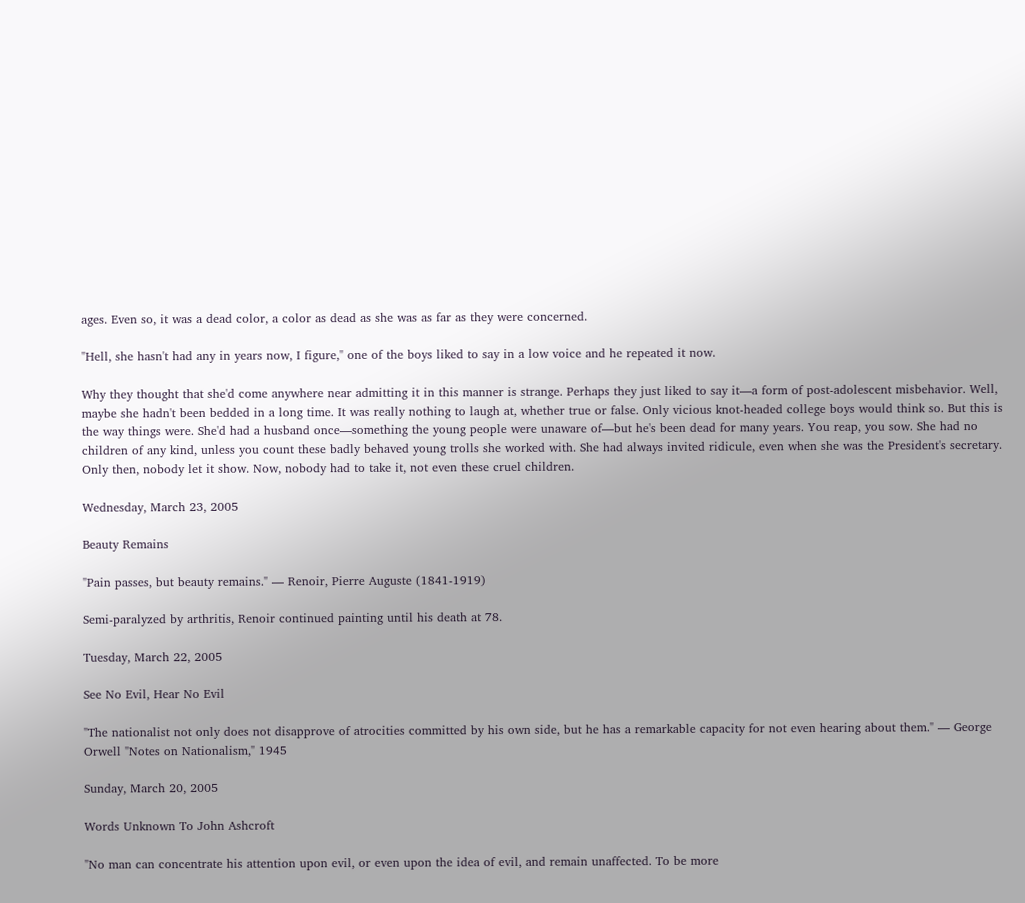ages. Even so, it was a dead color, a color as dead as she was as far as they were concerned.

"Hell, she hasn't had any in years now, I figure," one of the boys liked to say in a low voice and he repeated it now.

Why they thought that she'd come anywhere near admitting it in this manner is strange. Perhaps they just liked to say it—a form of post-adolescent misbehavior. Well, maybe she hadn't been bedded in a long time. It was really nothing to laugh at, whether true or false. Only vicious knot-headed college boys would think so. But this is the way things were. She'd had a husband once—something the young people were unaware of—but he's been dead for many years. You reap, you sow. She had no children of any kind, unless you count these badly behaved young trolls she worked with. She had always invited ridicule, even when she was the President's secretary. Only then, nobody let it show. Now, nobody had to take it, not even these cruel children.

Wednesday, March 23, 2005

Beauty Remains

"Pain passes, but beauty remains." — Renoir, Pierre Auguste (1841-1919)

Semi-paralyzed by arthritis, Renoir continued painting until his death at 78.

Tuesday, March 22, 2005

See No Evil, Hear No Evil

"The nationalist not only does not disapprove of atrocities committed by his own side, but he has a remarkable capacity for not even hearing about them." — George Orwell "Notes on Nationalism," 1945

Sunday, March 20, 2005

Words Unknown To John Ashcroft

"No man can concentrate his attention upon evil, or even upon the idea of evil, and remain unaffected. To be more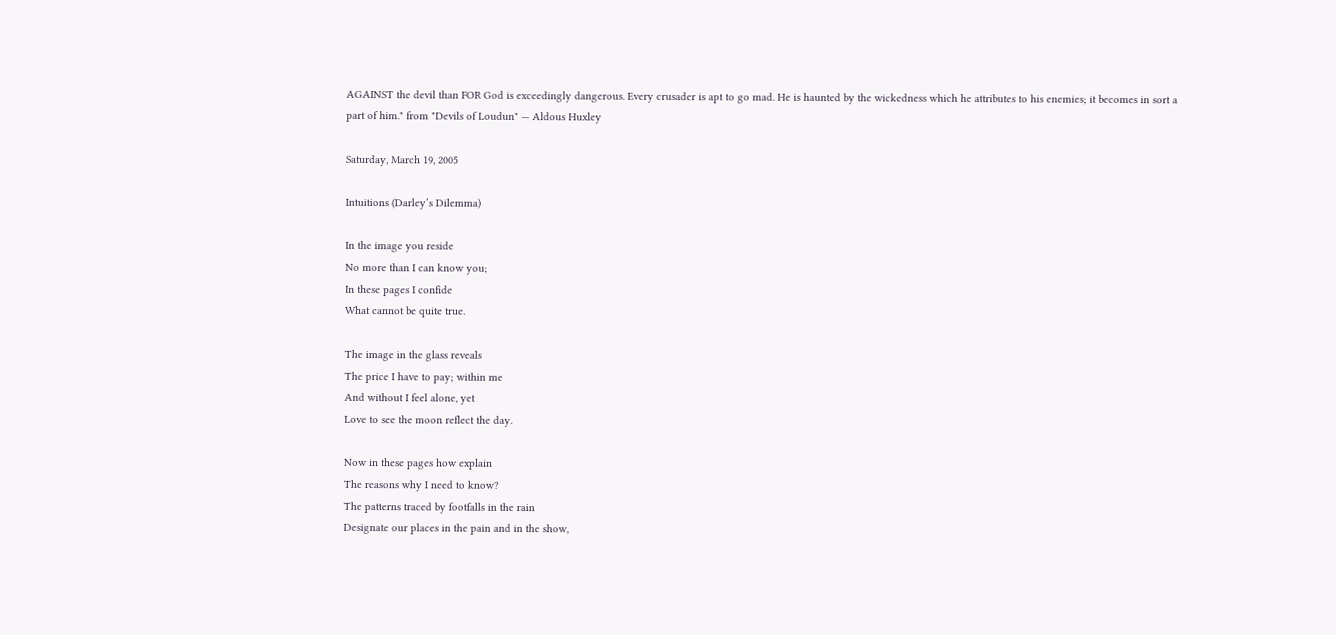AGAINST the devil than FOR God is exceedingly dangerous. Every crusader is apt to go mad. He is haunted by the wickedness which he attributes to his enemies; it becomes in sort a part of him." from "Devils of Loudun" — Aldous Huxley

Saturday, March 19, 2005

Intuitions (Darley’s Dilemma)

In the image you reside
No more than I can know you;
In these pages I confide
What cannot be quite true.

The image in the glass reveals
The price I have to pay; within me
And without I feel alone, yet
Love to see the moon reflect the day.

Now in these pages how explain
The reasons why I need to know?
The patterns traced by footfalls in the rain
Designate our places in the pain and in the show,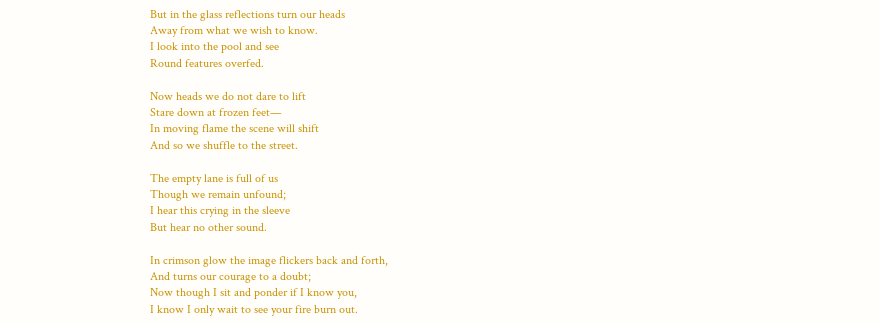But in the glass reflections turn our heads
Away from what we wish to know.
I look into the pool and see
Round features overfed.

Now heads we do not dare to lift
Stare down at frozen feet—
In moving flame the scene will shift
And so we shuffle to the street.

The empty lane is full of us
Though we remain unfound;
I hear this crying in the sleeve
But hear no other sound.

In crimson glow the image flickers back and forth,
And turns our courage to a doubt;
Now though I sit and ponder if I know you,
I know I only wait to see your fire burn out.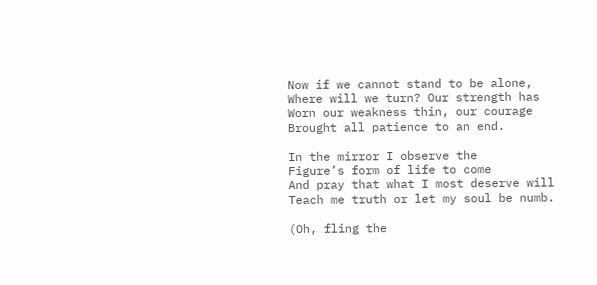Now if we cannot stand to be alone,
Where will we turn? Our strength has
Worn our weakness thin, our courage
Brought all patience to an end.

In the mirror I observe the
Figure’s form of life to come
And pray that what I most deserve will
Teach me truth or let my soul be numb.

(Oh, fling the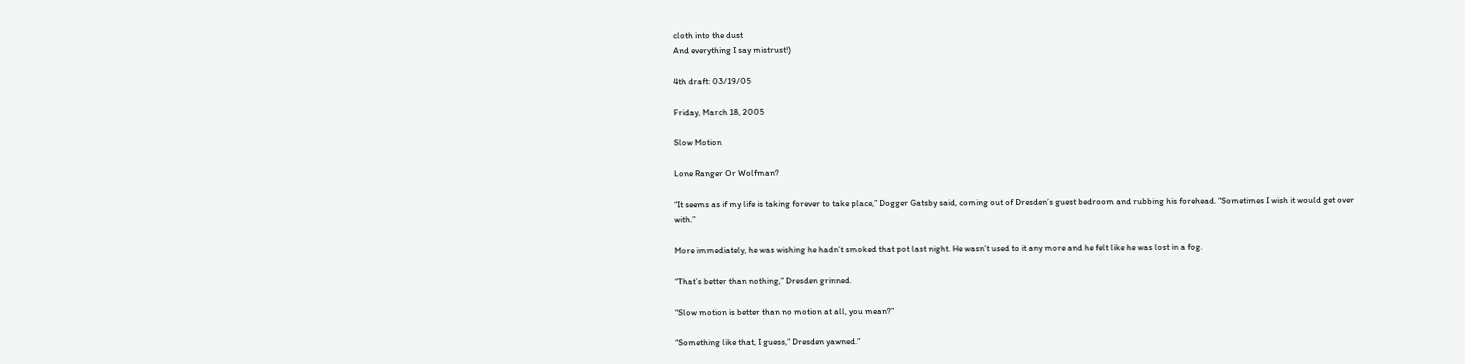cloth into the dust
And everything I say mistrust!)

4th draft: 03/19/05

Friday, March 18, 2005

Slow Motion

Lone Ranger Or Wolfman?

“It seems as if my life is taking forever to take place,” Dogger Gatsby said, coming out of Dresden’s guest bedroom and rubbing his forehead. “Sometimes I wish it would get over with.”

More immediately, he was wishing he hadn’t smoked that pot last night. He wasn’t used to it any more and he felt like he was lost in a fog.

“That’s better than nothing,” Dresden grinned.

“Slow motion is better than no motion at all, you mean?”

“Something like that, I guess,” Dresden yawned.”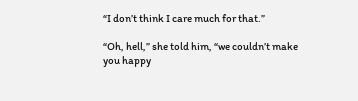“I don’t think I care much for that.”

“Oh, hell,” she told him, “we couldn’t make you happy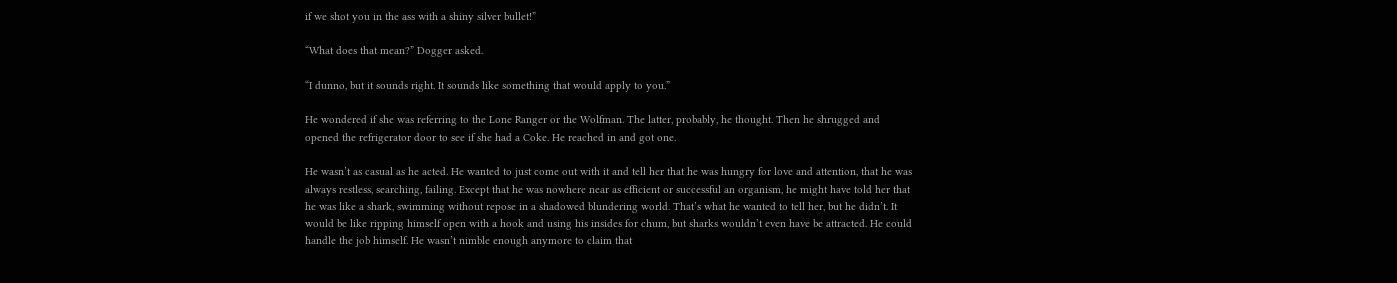if we shot you in the ass with a shiny silver bullet!”

“What does that mean?” Dogger asked.

“I dunno, but it sounds right. It sounds like something that would apply to you.”

He wondered if she was referring to the Lone Ranger or the Wolfman. The latter, probably, he thought. Then he shrugged and opened the refrigerator door to see if she had a Coke. He reached in and got one.

He wasn’t as casual as he acted. He wanted to just come out with it and tell her that he was hungry for love and attention, that he was always restless, searching, failing. Except that he was nowhere near as efficient or successful an organism, he might have told her that he was like a shark, swimming without repose in a shadowed blundering world. That’s what he wanted to tell her, but he didn’t. It would be like ripping himself open with a hook and using his insides for chum, but sharks wouldn’t even have be attracted. He could handle the job himself. He wasn’t nimble enough anymore to claim that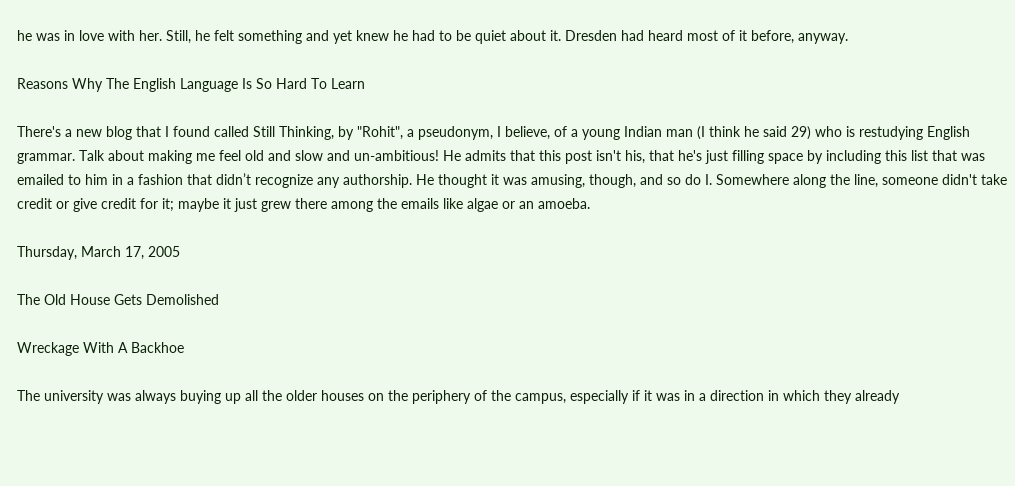he was in love with her. Still, he felt something and yet knew he had to be quiet about it. Dresden had heard most of it before, anyway.

Reasons Why The English Language Is So Hard To Learn

There's a new blog that I found called Still Thinking, by "Rohit", a pseudonym, I believe, of a young Indian man (I think he said 29) who is restudying English grammar. Talk about making me feel old and slow and un-ambitious! He admits that this post isn't his, that he's just filling space by including this list that was emailed to him in a fashion that didn’t recognize any authorship. He thought it was amusing, though, and so do I. Somewhere along the line, someone didn't take credit or give credit for it; maybe it just grew there among the emails like algae or an amoeba.

Thursday, March 17, 2005

The Old House Gets Demolished

Wreckage With A Backhoe

The university was always buying up all the older houses on the periphery of the campus, especially if it was in a direction in which they already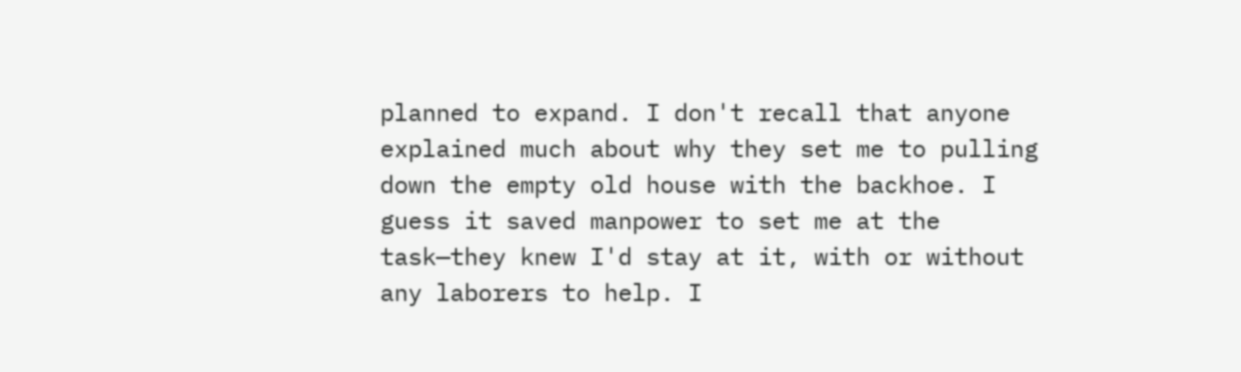planned to expand. I don't recall that anyone explained much about why they set me to pulling down the empty old house with the backhoe. I guess it saved manpower to set me at the task—they knew I'd stay at it, with or without any laborers to help. I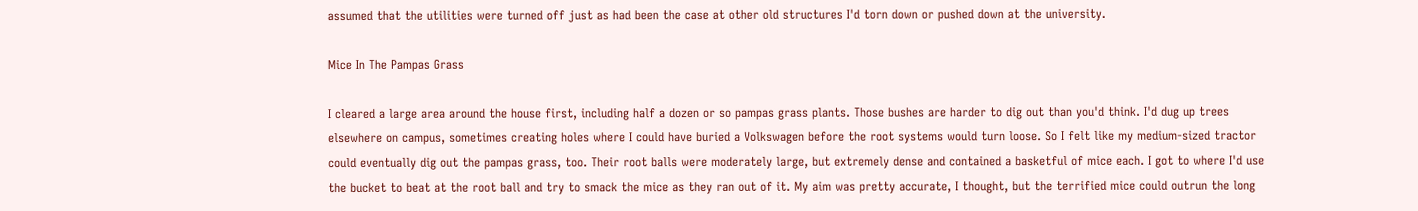assumed that the utilities were turned off just as had been the case at other old structures I'd torn down or pushed down at the university.

Mice In The Pampas Grass

I cleared a large area around the house first, including half a dozen or so pampas grass plants. Those bushes are harder to dig out than you'd think. I'd dug up trees elsewhere on campus, sometimes creating holes where I could have buried a Volkswagen before the root systems would turn loose. So I felt like my medium-sized tractor could eventually dig out the pampas grass, too. Their root balls were moderately large, but extremely dense and contained a basketful of mice each. I got to where I'd use the bucket to beat at the root ball and try to smack the mice as they ran out of it. My aim was pretty accurate, I thought, but the terrified mice could outrun the long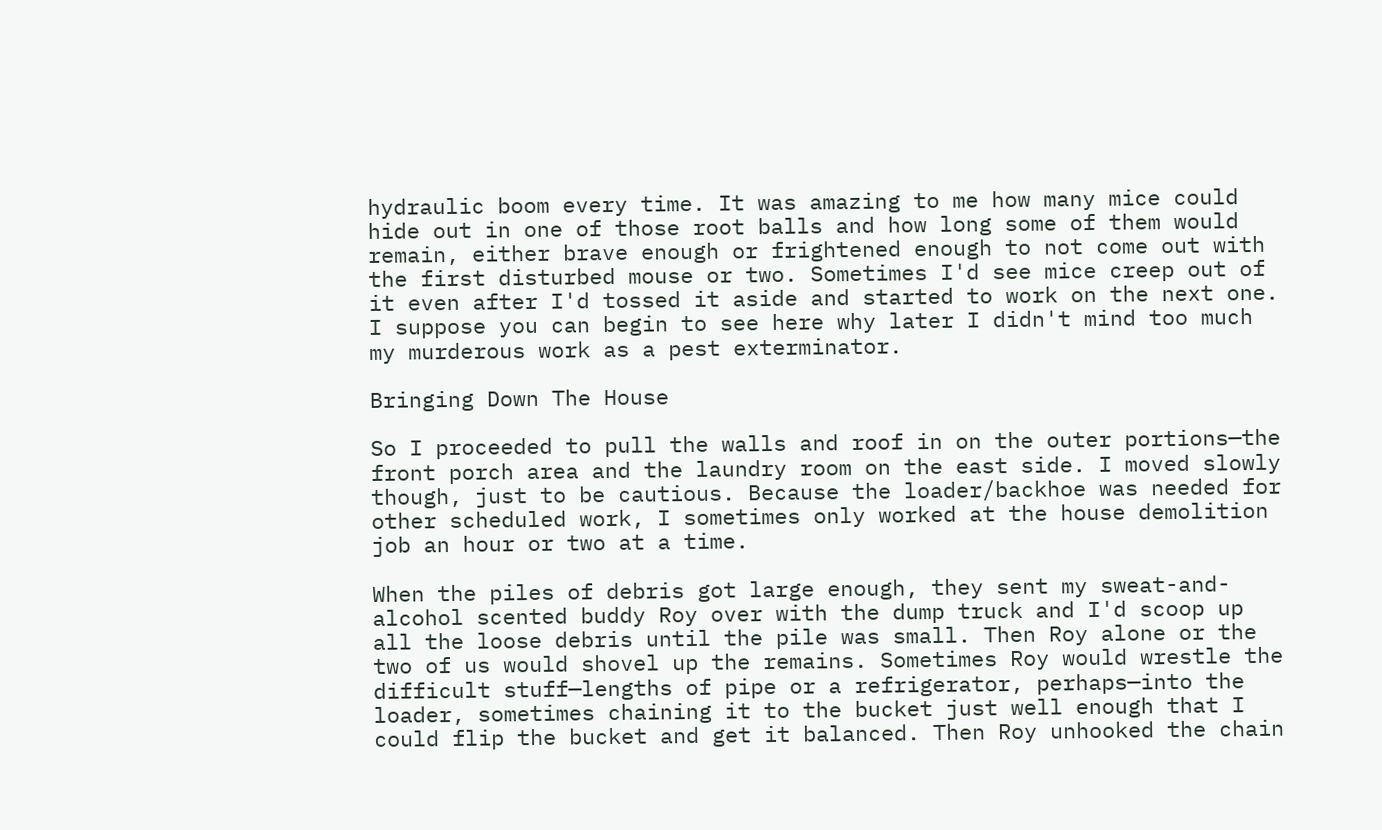hydraulic boom every time. It was amazing to me how many mice could hide out in one of those root balls and how long some of them would remain, either brave enough or frightened enough to not come out with the first disturbed mouse or two. Sometimes I'd see mice creep out of it even after I'd tossed it aside and started to work on the next one. I suppose you can begin to see here why later I didn't mind too much my murderous work as a pest exterminator.

Bringing Down The House

So I proceeded to pull the walls and roof in on the outer portions—the front porch area and the laundry room on the east side. I moved slowly though, just to be cautious. Because the loader/backhoe was needed for other scheduled work, I sometimes only worked at the house demolition job an hour or two at a time.

When the piles of debris got large enough, they sent my sweat-and-alcohol scented buddy Roy over with the dump truck and I'd scoop up all the loose debris until the pile was small. Then Roy alone or the two of us would shovel up the remains. Sometimes Roy would wrestle the difficult stuff—lengths of pipe or a refrigerator, perhaps—into the loader, sometimes chaining it to the bucket just well enough that I could flip the bucket and get it balanced. Then Roy unhooked the chain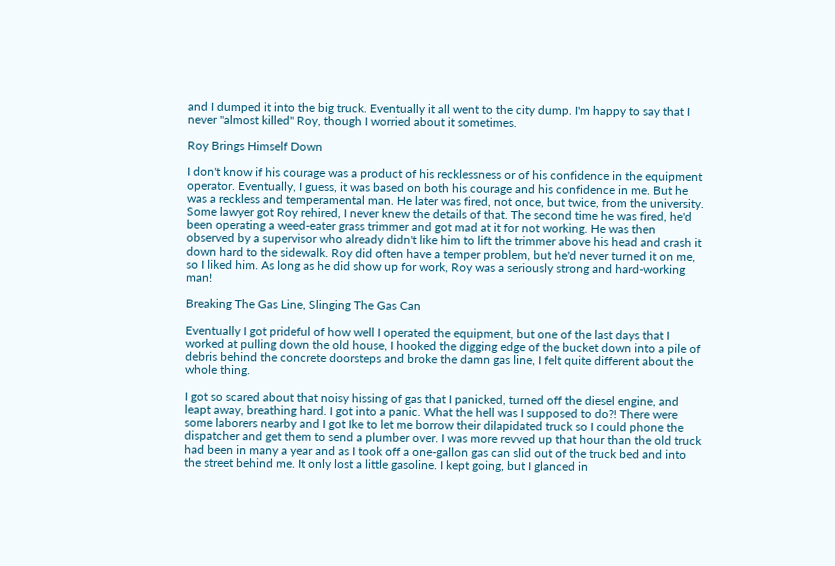and I dumped it into the big truck. Eventually it all went to the city dump. I'm happy to say that I never "almost killed" Roy, though I worried about it sometimes.

Roy Brings Himself Down

I don't know if his courage was a product of his recklessness or of his confidence in the equipment operator. Eventually, I guess, it was based on both his courage and his confidence in me. But he was a reckless and temperamental man. He later was fired, not once, but twice, from the university. Some lawyer got Roy rehired, I never knew the details of that. The second time he was fired, he'd been operating a weed-eater grass trimmer and got mad at it for not working. He was then observed by a supervisor who already didn't like him to lift the trimmer above his head and crash it down hard to the sidewalk. Roy did often have a temper problem, but he'd never turned it on me, so I liked him. As long as he did show up for work, Roy was a seriously strong and hard-working man!

Breaking The Gas Line, Slinging The Gas Can

Eventually I got prideful of how well I operated the equipment, but one of the last days that I worked at pulling down the old house, I hooked the digging edge of the bucket down into a pile of debris behind the concrete doorsteps and broke the damn gas line, I felt quite different about the whole thing.

I got so scared about that noisy hissing of gas that I panicked, turned off the diesel engine, and leapt away, breathing hard. I got into a panic. What the hell was I supposed to do?! There were some laborers nearby and I got Ike to let me borrow their dilapidated truck so I could phone the dispatcher and get them to send a plumber over. I was more revved up that hour than the old truck had been in many a year and as I took off a one-gallon gas can slid out of the truck bed and into the street behind me. It only lost a little gasoline. I kept going, but I glanced in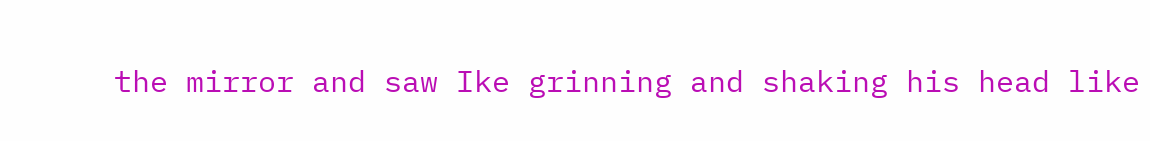the mirror and saw Ike grinning and shaking his head like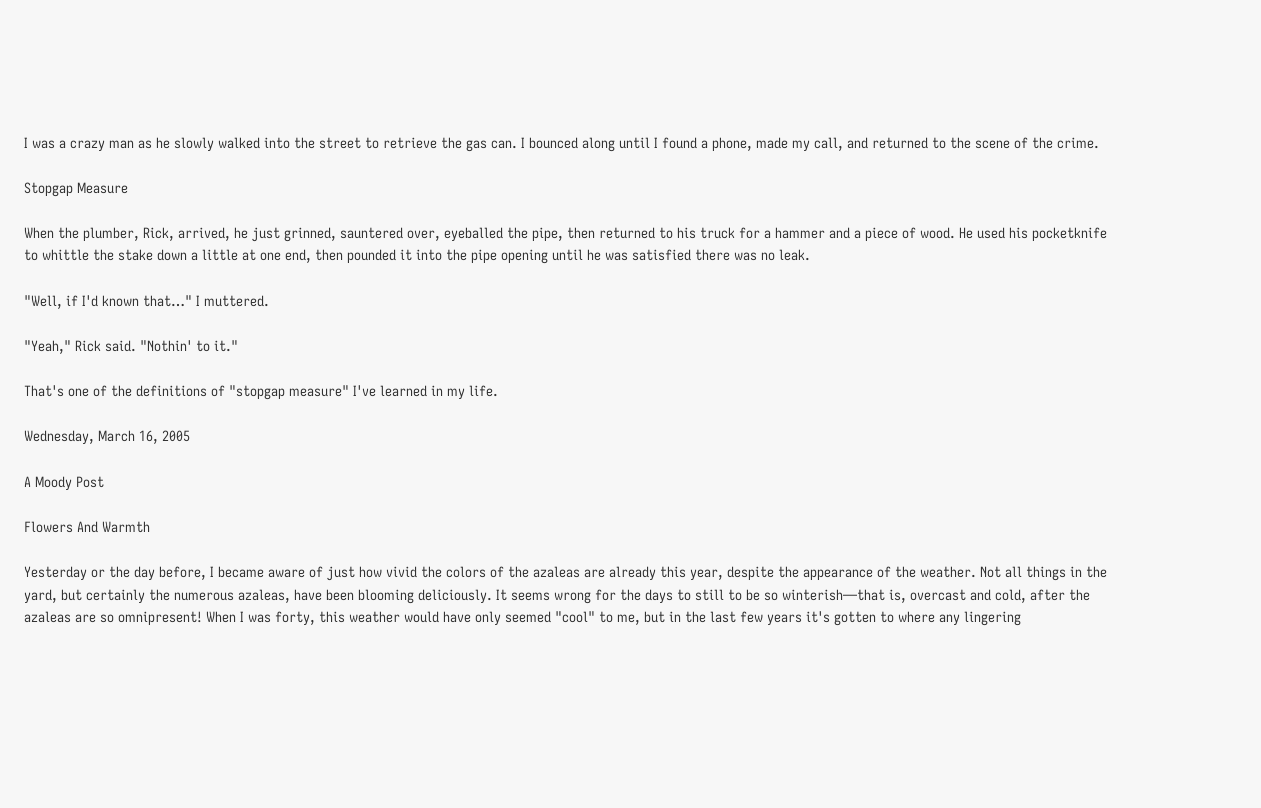I was a crazy man as he slowly walked into the street to retrieve the gas can. I bounced along until I found a phone, made my call, and returned to the scene of the crime.

Stopgap Measure

When the plumber, Rick, arrived, he just grinned, sauntered over, eyeballed the pipe, then returned to his truck for a hammer and a piece of wood. He used his pocketknife to whittle the stake down a little at one end, then pounded it into the pipe opening until he was satisfied there was no leak.

"Well, if I'd known that…" I muttered.

"Yeah," Rick said. "Nothin' to it."

That's one of the definitions of "stopgap measure" I've learned in my life.

Wednesday, March 16, 2005

A Moody Post

Flowers And Warmth

Yesterday or the day before, I became aware of just how vivid the colors of the azaleas are already this year, despite the appearance of the weather. Not all things in the yard, but certainly the numerous azaleas, have been blooming deliciously. It seems wrong for the days to still to be so winterish—that is, overcast and cold, after the azaleas are so omnipresent! When I was forty, this weather would have only seemed "cool" to me, but in the last few years it's gotten to where any lingering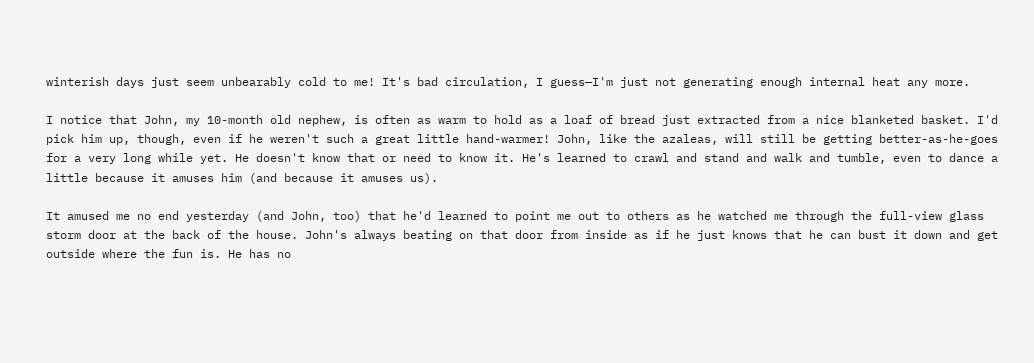winterish days just seem unbearably cold to me! It's bad circulation, I guess—I'm just not generating enough internal heat any more.

I notice that John, my 10-month old nephew, is often as warm to hold as a loaf of bread just extracted from a nice blanketed basket. I'd pick him up, though, even if he weren't such a great little hand-warmer! John, like the azaleas, will still be getting better-as-he-goes for a very long while yet. He doesn't know that or need to know it. He's learned to crawl and stand and walk and tumble, even to dance a little because it amuses him (and because it amuses us).

It amused me no end yesterday (and John, too) that he'd learned to point me out to others as he watched me through the full-view glass storm door at the back of the house. John's always beating on that door from inside as if he just knows that he can bust it down and get outside where the fun is. He has no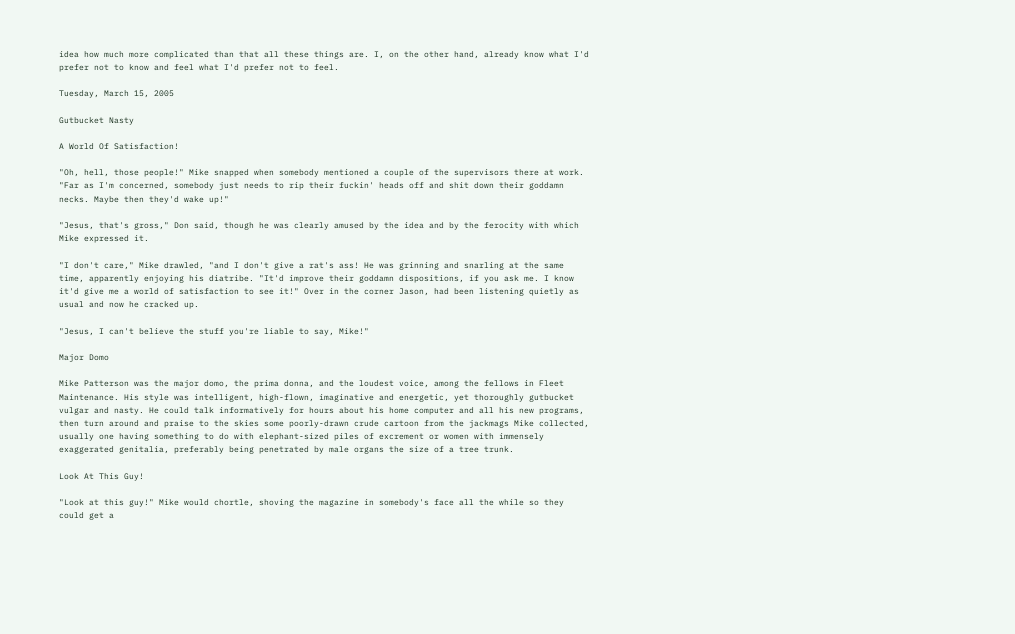idea how much more complicated than that all these things are. I, on the other hand, already know what I'd prefer not to know and feel what I'd prefer not to feel.

Tuesday, March 15, 2005

Gutbucket Nasty

A World Of Satisfaction!

"Oh, hell, those people!" Mike snapped when somebody mentioned a couple of the supervisors there at work. "Far as I'm concerned, somebody just needs to rip their fuckin' heads off and shit down their goddamn necks. Maybe then they'd wake up!"

"Jesus, that's gross," Don said, though he was clearly amused by the idea and by the ferocity with which Mike expressed it.

"I don't care," Mike drawled, "and I don't give a rat's ass! He was grinning and snarling at the same time, apparently enjoying his diatribe. "It'd improve their goddamn dispositions, if you ask me. I know it'd give me a world of satisfaction to see it!" Over in the corner Jason, had been listening quietly as usual and now he cracked up.

"Jesus, I can't believe the stuff you're liable to say, Mike!"

Major Domo

Mike Patterson was the major domo, the prima donna, and the loudest voice, among the fellows in Fleet Maintenance. His style was intelligent, high-flown, imaginative and energetic, yet thoroughly gutbucket vulgar and nasty. He could talk informatively for hours about his home computer and all his new programs, then turn around and praise to the skies some poorly-drawn crude cartoon from the jackmags Mike collected, usually one having something to do with elephant-sized piles of excrement or women with immensely exaggerated genitalia, preferably being penetrated by male organs the size of a tree trunk.

Look At This Guy!

"Look at this guy!" Mike would chortle, shoving the magazine in somebody's face all the while so they could get a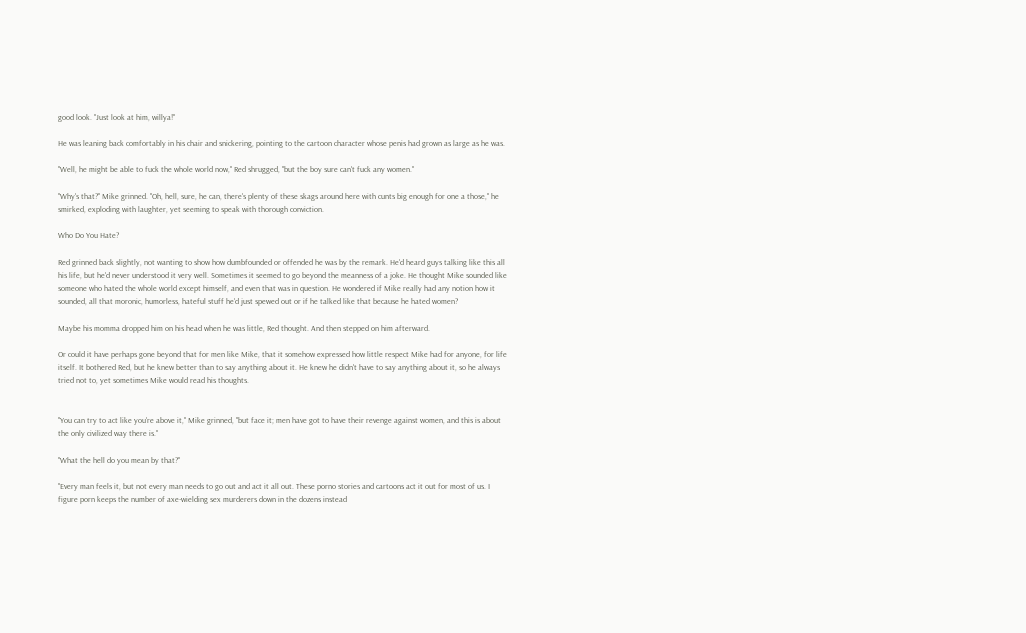good look. "Just look at him, willya!"

He was leaning back comfortably in his chair and snickering, pointing to the cartoon character whose penis had grown as large as he was.

"Well, he might be able to fuck the whole world now," Red shrugged, "but the boy sure can't fuck any women."

"Why's that?" Mike grinned. "Oh, hell, sure, he can, there's plenty of these skags around here with cunts big enough for one a those," he smirked, exploding with laughter, yet seeming to speak with thorough conviction.

Who Do You Hate?

Red grinned back slightly, not wanting to show how dumbfounded or offended he was by the remark. He'd heard guys talking like this all his life, but he'd never understood it very well. Sometimes it seemed to go beyond the meanness of a joke. He thought Mike sounded like someone who hated the whole world except himself, and even that was in question. He wondered if Mike really had any notion how it sounded, all that moronic, humorless, hateful stuff he'd just spewed out or if he talked like that because he hated women?

Maybe his momma dropped him on his head when he was little, Red thought. And then stepped on him afterward.

Or could it have perhaps gone beyond that for men like Mike, that it somehow expressed how little respect Mike had for anyone, for life itself. It bothered Red, but he knew better than to say anything about it. He knew he didn't have to say anything about it, so he always tried not to, yet sometimes Mike would read his thoughts.


"You can try to act like you're above it," Mike grinned, "but face it; men have got to have their revenge against women, and this is about the only civilized way there is."

"What the hell do you mean by that?"

"Every man feels it, but not every man needs to go out and act it all out. These porno stories and cartoons act it out for most of us. I figure porn keeps the number of axe-wielding sex murderers down in the dozens instead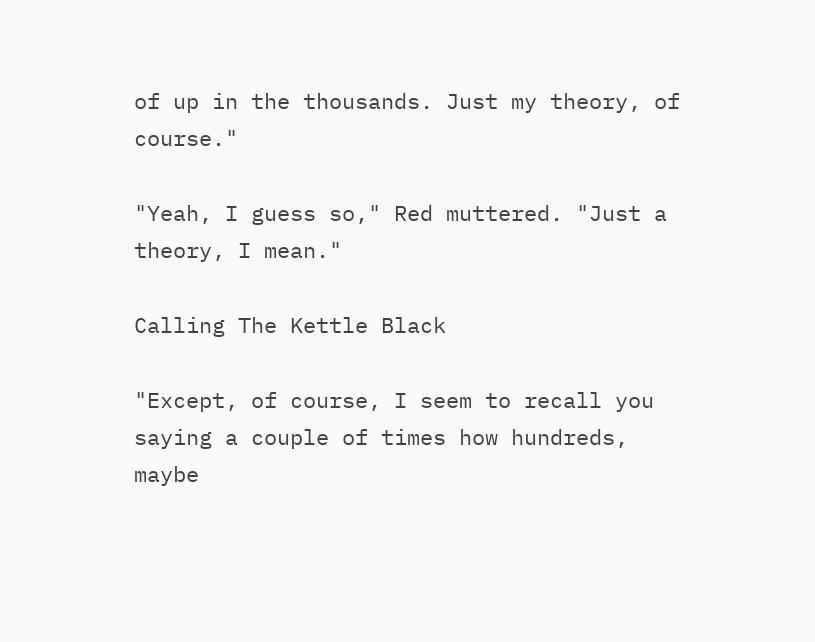of up in the thousands. Just my theory, of course."

"Yeah, I guess so," Red muttered. "Just a theory, I mean."

Calling The Kettle Black

"Except, of course, I seem to recall you saying a couple of times how hundreds, maybe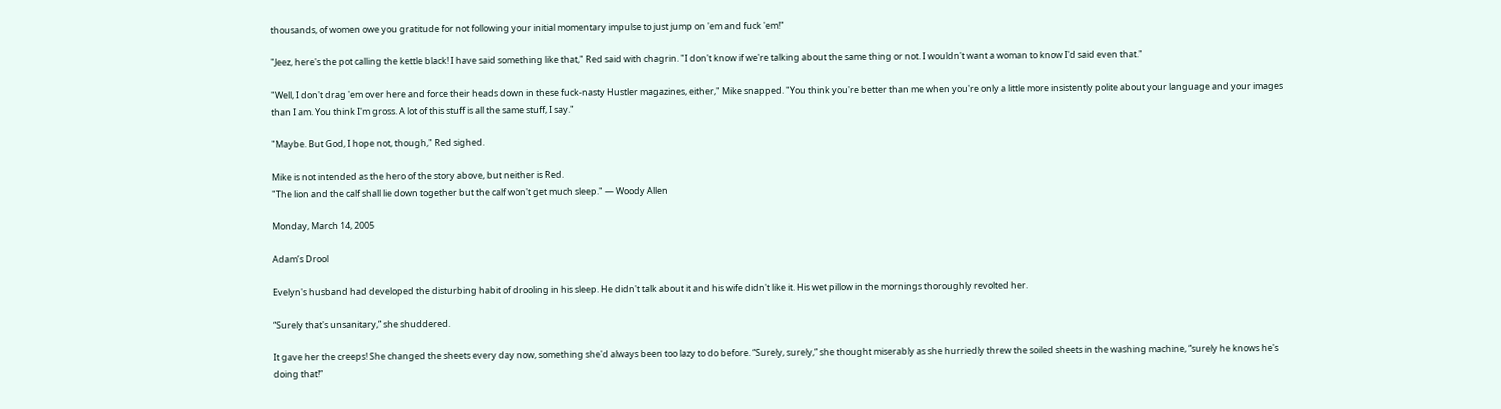thousands, of women owe you gratitude for not following your initial momentary impulse to just jump on 'em and fuck 'em!"

"Jeez, here's the pot calling the kettle black! I have said something like that," Red said with chagrin. "I don't know if we're talking about the same thing or not. I wouldn't want a woman to know I'd said even that."

"Well, I don't drag 'em over here and force their heads down in these fuck-nasty Hustler magazines, either," Mike snapped. "You think you're better than me when you're only a little more insistently polite about your language and your images than I am. You think I'm gross. A lot of this stuff is all the same stuff, I say."

"Maybe. But God, I hope not, though," Red sighed.

Mike is not intended as the hero of the story above, but neither is Red.
"The lion and the calf shall lie down together but the calf won't get much sleep." — Woody Allen

Monday, March 14, 2005

Adam’s Drool

Evelyn's husband had developed the disturbing habit of drooling in his sleep. He didn't talk about it and his wife didn't like it. His wet pillow in the mornings thoroughly revolted her.

“Surely that's unsanitary,” she shuddered.

It gave her the creeps! She changed the sheets every day now, something she'd always been too lazy to do before. “Surely, surely,” she thought miserably as she hurriedly threw the soiled sheets in the washing machine, “surely he knows he's doing that!”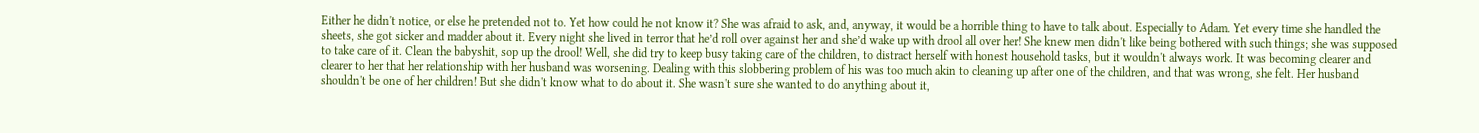Either he didn't notice, or else he pretended not to. Yet how could he not know it? She was afraid to ask, and, anyway, it would be a horrible thing to have to talk about. Especially to Adam. Yet every time she handled the sheets, she got sicker and madder about it. Every night she lived in terror that he’d roll over against her and she’d wake up with drool all over her! She knew men didn't like being bothered with such things; she was supposed to take care of it. Clean the babyshit, sop up the drool! Well, she did try to keep busy taking care of the children, to distract herself with honest household tasks, but it wouldn't always work. It was becoming clearer and clearer to her that her relationship with her husband was worsening. Dealing with this slobbering problem of his was too much akin to cleaning up after one of the children, and that was wrong, she felt. Her husband shouldn't be one of her children! But she didn't know what to do about it. She wasn't sure she wanted to do anything about it,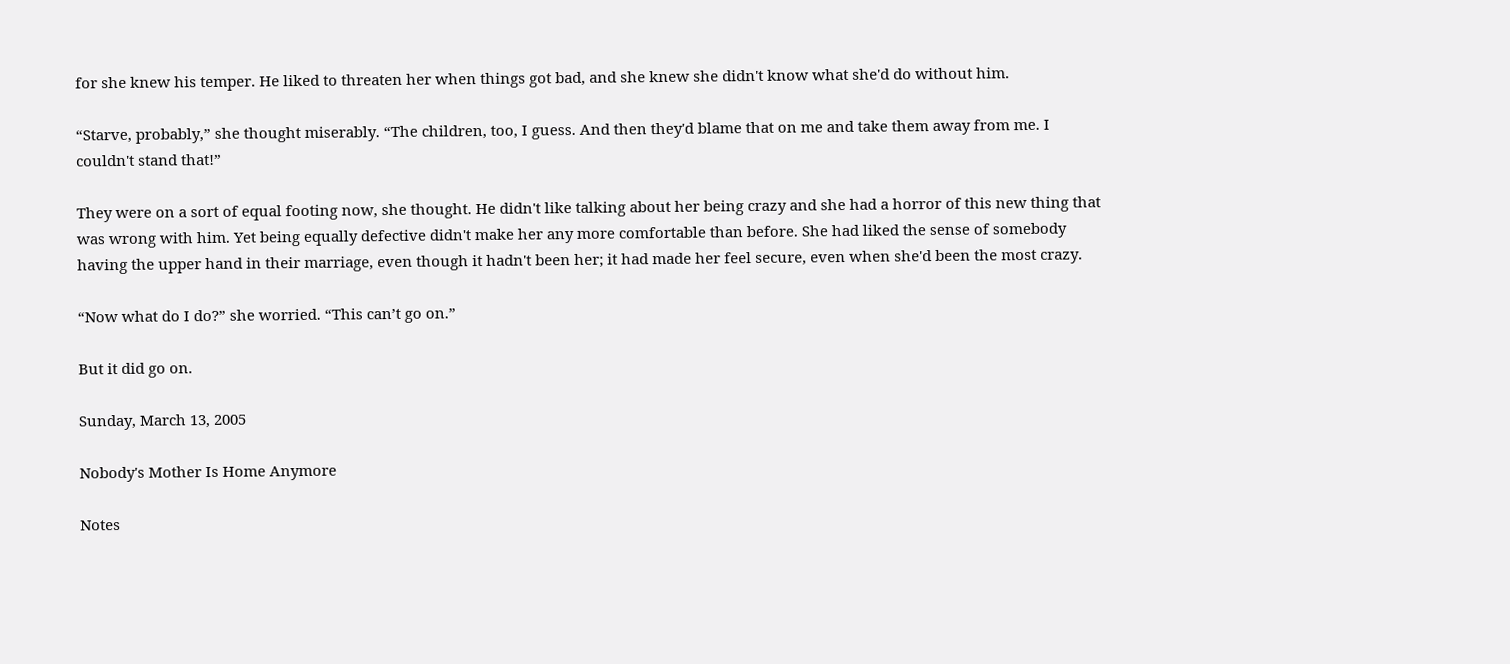for she knew his temper. He liked to threaten her when things got bad, and she knew she didn't know what she'd do without him.

“Starve, probably,” she thought miserably. “The children, too, I guess. And then they'd blame that on me and take them away from me. I couldn't stand that!”

They were on a sort of equal footing now, she thought. He didn't like talking about her being crazy and she had a horror of this new thing that was wrong with him. Yet being equally defective didn't make her any more comfortable than before. She had liked the sense of somebody having the upper hand in their marriage, even though it hadn't been her; it had made her feel secure, even when she'd been the most crazy.

“Now what do I do?” she worried. “This can’t go on.”

But it did go on.

Sunday, March 13, 2005

Nobody's Mother Is Home Anymore

Notes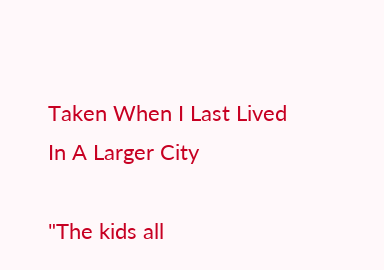Taken When I Last Lived In A Larger City

"The kids all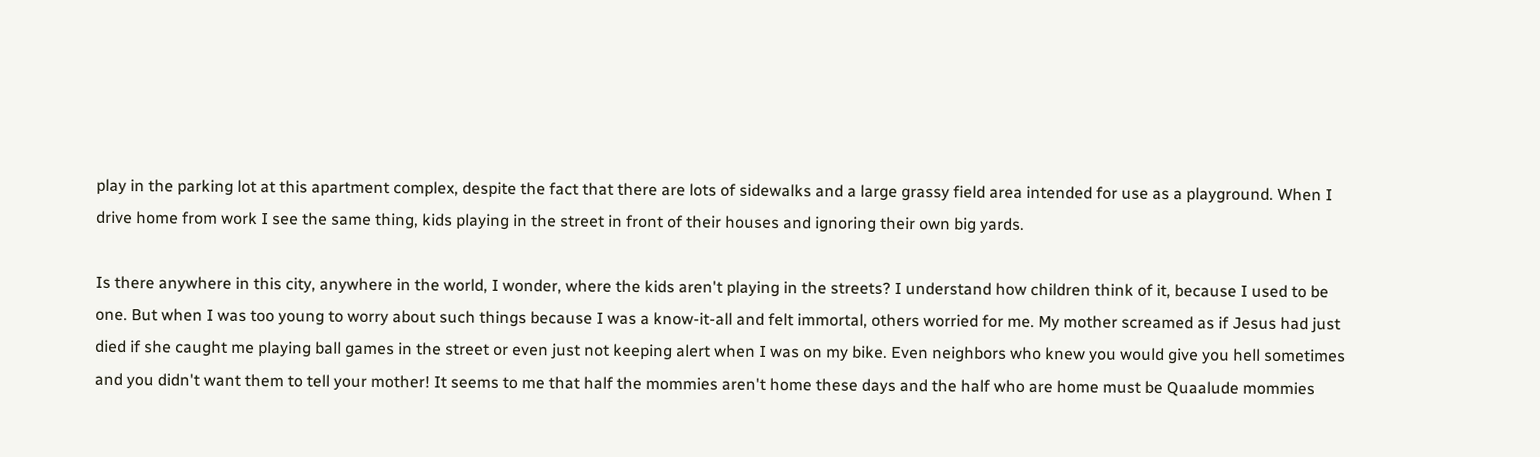play in the parking lot at this apartment complex, despite the fact that there are lots of sidewalks and a large grassy field area intended for use as a playground. When I drive home from work I see the same thing, kids playing in the street in front of their houses and ignoring their own big yards.

Is there anywhere in this city, anywhere in the world, I wonder, where the kids aren't playing in the streets? I understand how children think of it, because I used to be one. But when I was too young to worry about such things because I was a know-it-all and felt immortal, others worried for me. My mother screamed as if Jesus had just died if she caught me playing ball games in the street or even just not keeping alert when I was on my bike. Even neighbors who knew you would give you hell sometimes and you didn't want them to tell your mother! It seems to me that half the mommies aren't home these days and the half who are home must be Quaalude mommies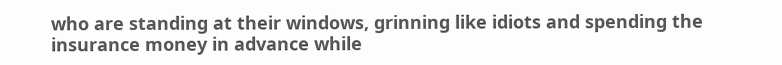who are standing at their windows, grinning like idiots and spending the insurance money in advance while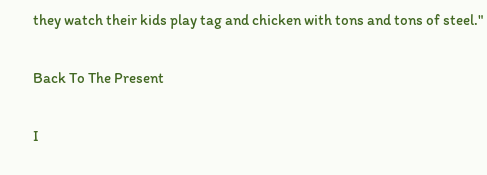they watch their kids play tag and chicken with tons and tons of steel."

Back To The Present

I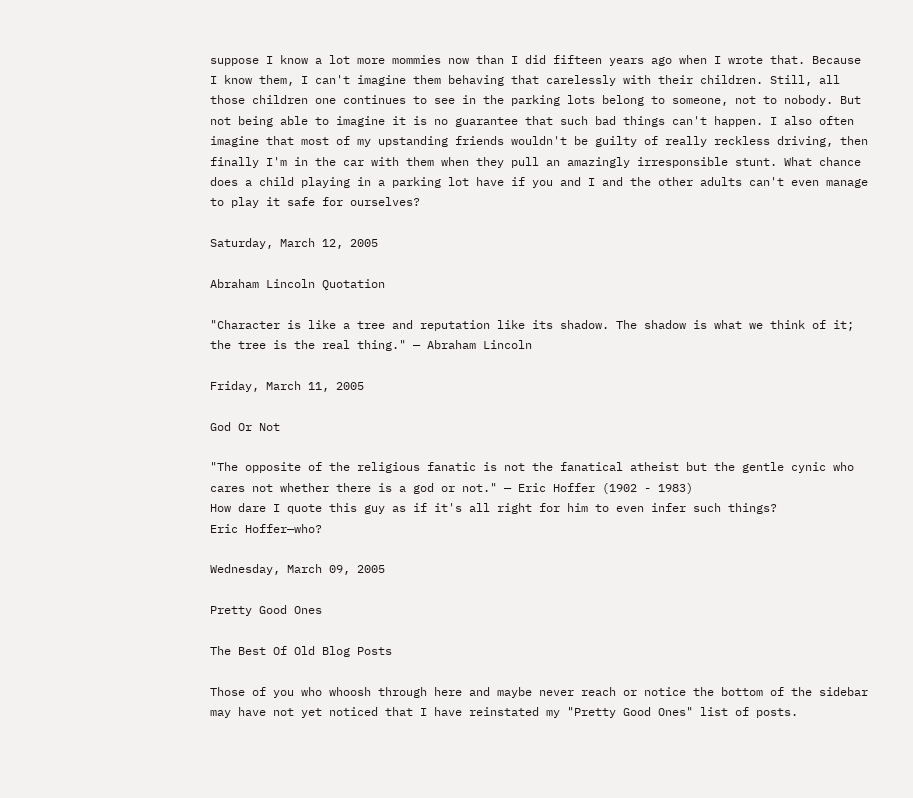suppose I know a lot more mommies now than I did fifteen years ago when I wrote that. Because I know them, I can't imagine them behaving that carelessly with their children. Still, all those children one continues to see in the parking lots belong to someone, not to nobody. But not being able to imagine it is no guarantee that such bad things can't happen. I also often imagine that most of my upstanding friends wouldn't be guilty of really reckless driving, then finally I'm in the car with them when they pull an amazingly irresponsible stunt. What chance does a child playing in a parking lot have if you and I and the other adults can't even manage to play it safe for ourselves?

Saturday, March 12, 2005

Abraham Lincoln Quotation

"Character is like a tree and reputation like its shadow. The shadow is what we think of it; the tree is the real thing." — Abraham Lincoln

Friday, March 11, 2005

God Or Not

"The opposite of the religious fanatic is not the fanatical atheist but the gentle cynic who cares not whether there is a god or not." — Eric Hoffer (1902 - 1983)
How dare I quote this guy as if it's all right for him to even infer such things?
Eric Hoffer—who?

Wednesday, March 09, 2005

Pretty Good Ones

The Best Of Old Blog Posts

Those of you who whoosh through here and maybe never reach or notice the bottom of the sidebar may have not yet noticed that I have reinstated my "Pretty Good Ones" list of posts.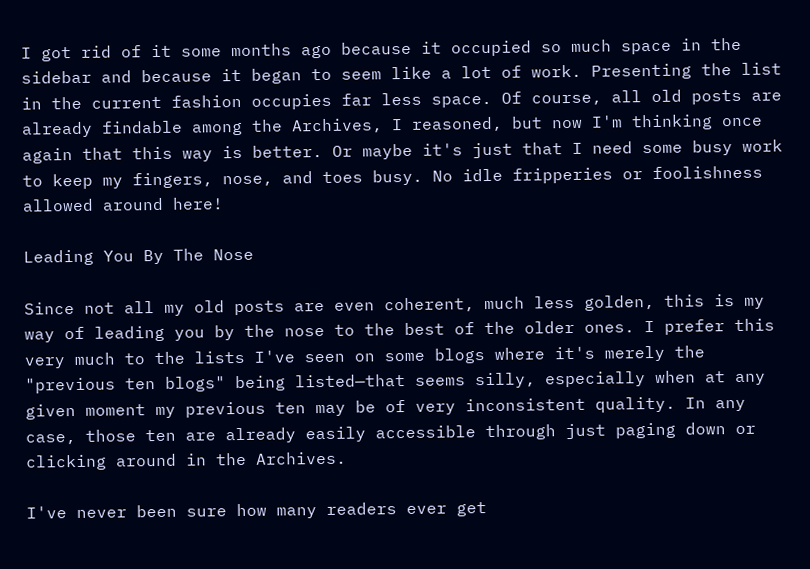I got rid of it some months ago because it occupied so much space in the sidebar and because it began to seem like a lot of work. Presenting the list in the current fashion occupies far less space. Of course, all old posts are already findable among the Archives, I reasoned, but now I'm thinking once again that this way is better. Or maybe it's just that I need some busy work to keep my fingers, nose, and toes busy. No idle fripperies or foolishness allowed around here!

Leading You By The Nose

Since not all my old posts are even coherent, much less golden, this is my way of leading you by the nose to the best of the older ones. I prefer this very much to the lists I've seen on some blogs where it's merely the "previous ten blogs" being listed—that seems silly, especially when at any given moment my previous ten may be of very inconsistent quality. In any case, those ten are already easily accessible through just paging down or clicking around in the Archives.

I've never been sure how many readers ever get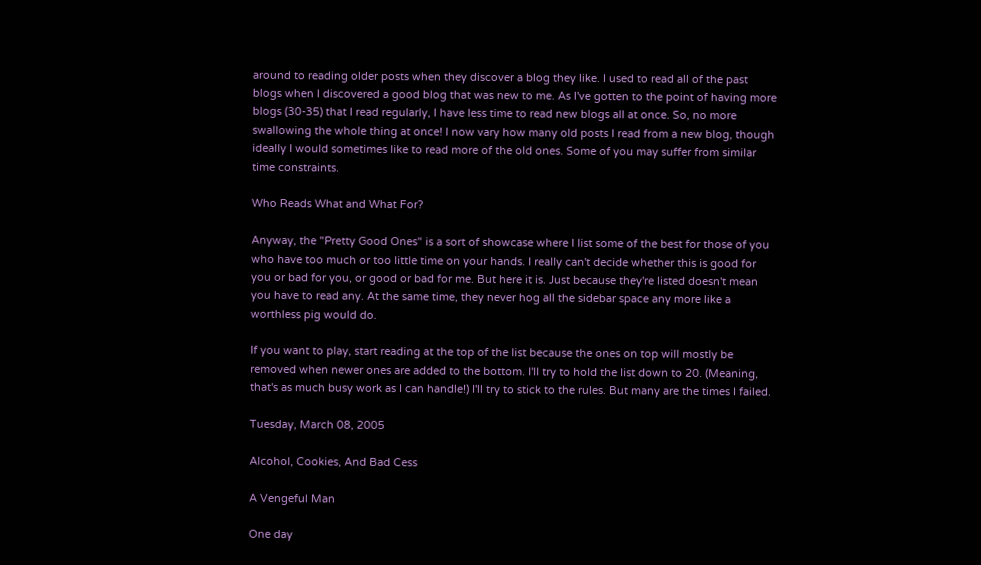around to reading older posts when they discover a blog they like. I used to read all of the past blogs when I discovered a good blog that was new to me. As I've gotten to the point of having more blogs (30-35) that I read regularly, I have less time to read new blogs all at once. So, no more swallowing the whole thing at once! I now vary how many old posts I read from a new blog, though ideally I would sometimes like to read more of the old ones. Some of you may suffer from similar time constraints.

Who Reads What and What For?

Anyway, the "Pretty Good Ones" is a sort of showcase where I list some of the best for those of you who have too much or too little time on your hands. I really can't decide whether this is good for you or bad for you, or good or bad for me. But here it is. Just because they're listed doesn't mean you have to read any. At the same time, they never hog all the sidebar space any more like a worthless pig would do.

If you want to play, start reading at the top of the list because the ones on top will mostly be removed when newer ones are added to the bottom. I'll try to hold the list down to 20. (Meaning, that's as much busy work as I can handle!) I'll try to stick to the rules. But many are the times I failed.

Tuesday, March 08, 2005

Alcohol, Cookies, And Bad Cess

A Vengeful Man

One day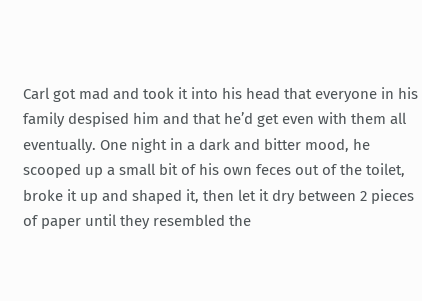Carl got mad and took it into his head that everyone in his family despised him and that he’d get even with them all eventually. One night in a dark and bitter mood, he scooped up a small bit of his own feces out of the toilet, broke it up and shaped it, then let it dry between 2 pieces of paper until they resembled the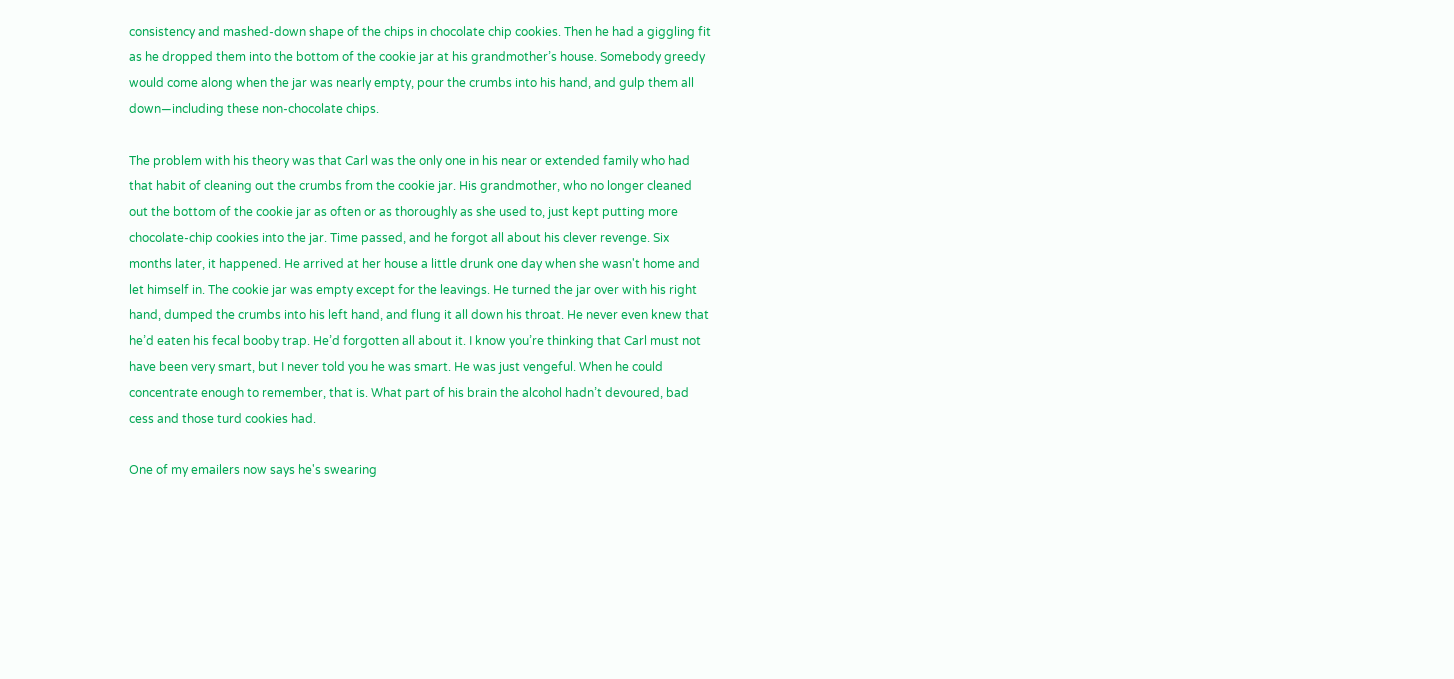consistency and mashed-down shape of the chips in chocolate chip cookies. Then he had a giggling fit as he dropped them into the bottom of the cookie jar at his grandmother’s house. Somebody greedy would come along when the jar was nearly empty, pour the crumbs into his hand, and gulp them all down—including these non-chocolate chips.

The problem with his theory was that Carl was the only one in his near or extended family who had that habit of cleaning out the crumbs from the cookie jar. His grandmother, who no longer cleaned out the bottom of the cookie jar as often or as thoroughly as she used to, just kept putting more chocolate-chip cookies into the jar. Time passed, and he forgot all about his clever revenge. Six months later, it happened. He arrived at her house a little drunk one day when she wasn't home and let himself in. The cookie jar was empty except for the leavings. He turned the jar over with his right hand, dumped the crumbs into his left hand, and flung it all down his throat. He never even knew that he’d eaten his fecal booby trap. He’d forgotten all about it. I know you’re thinking that Carl must not have been very smart, but I never told you he was smart. He was just vengeful. When he could concentrate enough to remember, that is. What part of his brain the alcohol hadn’t devoured, bad cess and those turd cookies had.

One of my emailers now says he's swearing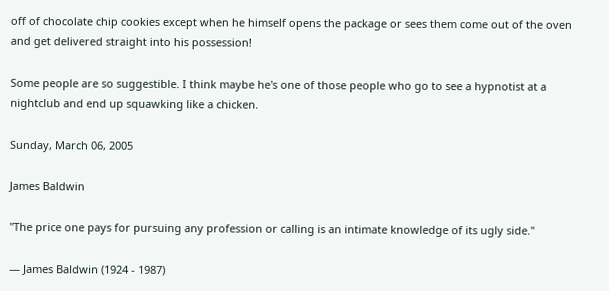off of chocolate chip cookies except when he himself opens the package or sees them come out of the oven and get delivered straight into his possession!

Some people are so suggestible. I think maybe he's one of those people who go to see a hypnotist at a nightclub and end up squawking like a chicken.

Sunday, March 06, 2005

James Baldwin

"The price one pays for pursuing any profession or calling is an intimate knowledge of its ugly side."

— James Baldwin (1924 - 1987)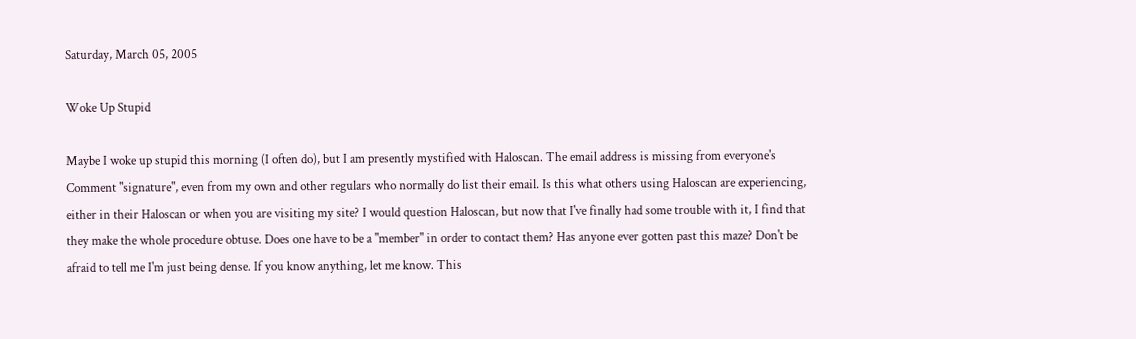Saturday, March 05, 2005

Woke Up Stupid

Maybe I woke up stupid this morning (I often do), but I am presently mystified with Haloscan. The email address is missing from everyone's Comment "signature", even from my own and other regulars who normally do list their email. Is this what others using Haloscan are experiencing, either in their Haloscan or when you are visiting my site? I would question Haloscan, but now that I've finally had some trouble with it, I find that they make the whole procedure obtuse. Does one have to be a "member" in order to contact them? Has anyone ever gotten past this maze? Don't be afraid to tell me I'm just being dense. If you know anything, let me know. This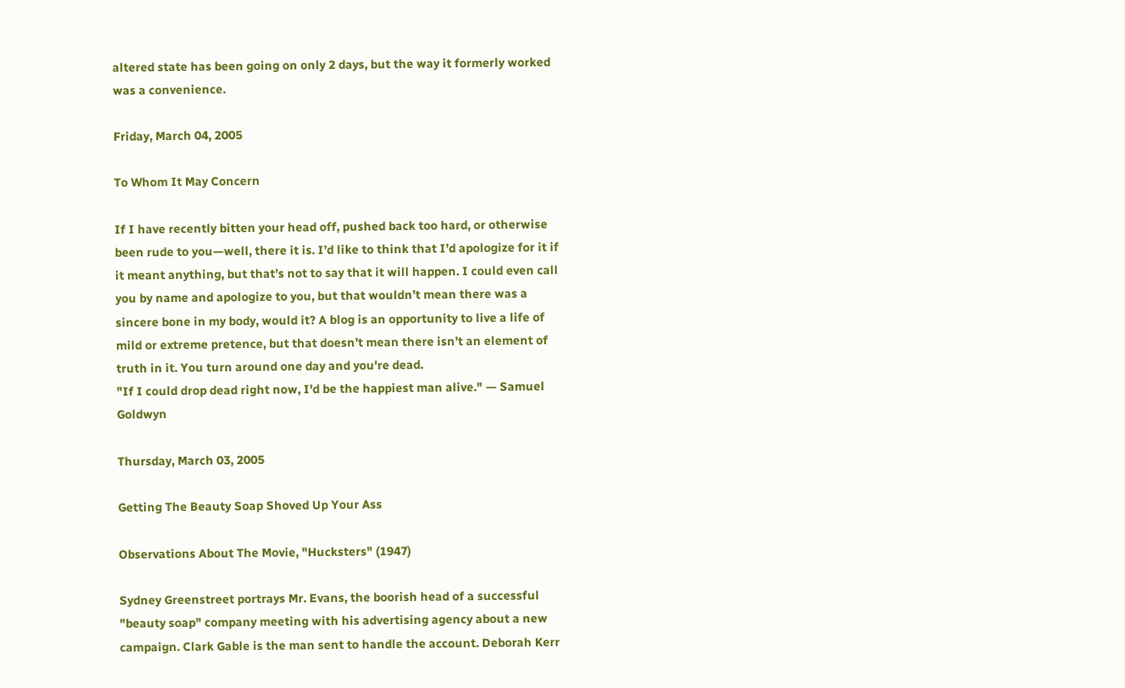altered state has been going on only 2 days, but the way it formerly worked was a convenience.

Friday, March 04, 2005

To Whom It May Concern

If I have recently bitten your head off, pushed back too hard, or otherwise been rude to you—well, there it is. I’d like to think that I’d apologize for it if it meant anything, but that’s not to say that it will happen. I could even call you by name and apologize to you, but that wouldn’t mean there was a sincere bone in my body, would it? A blog is an opportunity to live a life of mild or extreme pretence, but that doesn’t mean there isn’t an element of truth in it. You turn around one day and you're dead.
"If I could drop dead right now, I'd be the happiest man alive." — Samuel Goldwyn

Thursday, March 03, 2005

Getting The Beauty Soap Shoved Up Your Ass

Observations About The Movie, "Hucksters" (1947)

Sydney Greenstreet portrays Mr. Evans, the boorish head of a successful "beauty soap" company meeting with his advertising agency about a new campaign. Clark Gable is the man sent to handle the account. Deborah Kerr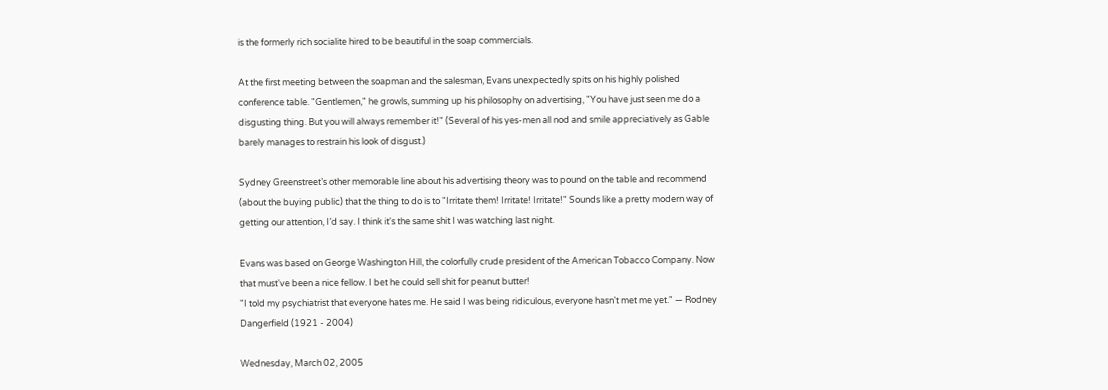is the formerly rich socialite hired to be beautiful in the soap commercials.

At the first meeting between the soapman and the salesman, Evans unexpectedly spits on his highly polished conference table. "Gentlemen," he growls, summing up his philosophy on advertising, "You have just seen me do a disgusting thing. But you will always remember it!" (Several of his yes-men all nod and smile appreciatively as Gable barely manages to restrain his look of disgust.)

Sydney Greenstreet’s other memorable line about his advertising theory was to pound on the table and recommend (about the buying public) that the thing to do is to "Irritate them! Irritate! Irritate!" Sounds like a pretty modern way of getting our attention, I’d say. I think it's the same shit I was watching last night.

Evans was based on George Washington Hill, the colorfully crude president of the American Tobacco Company. Now that must've been a nice fellow. I bet he could sell shit for peanut butter!
"I told my psychiatrist that everyone hates me. He said I was being ridiculous, everyone hasn't met me yet." — Rodney Dangerfield (1921 - 2004)

Wednesday, March 02, 2005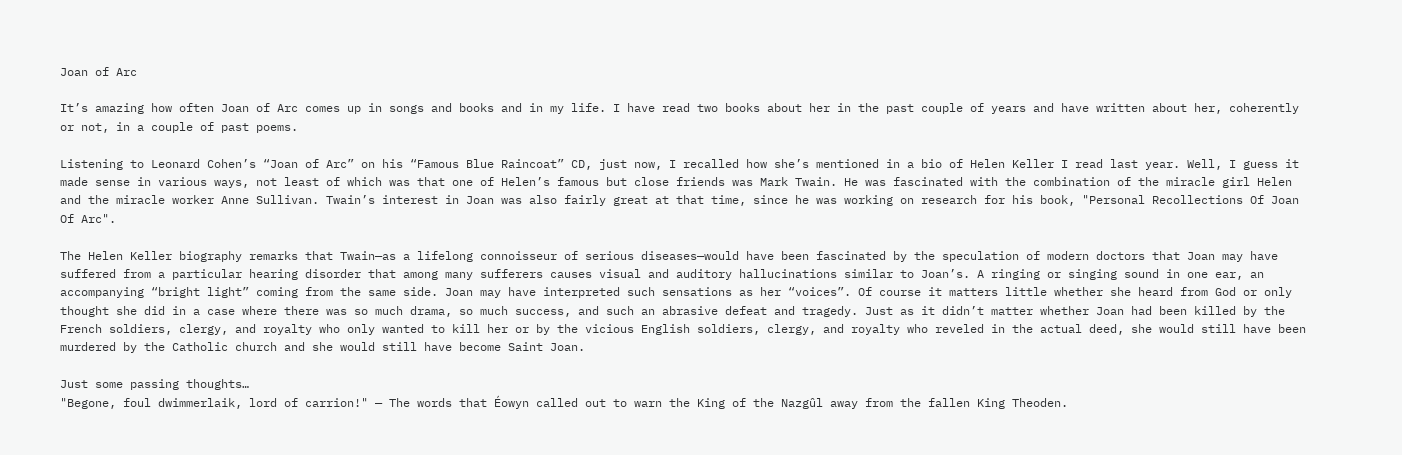Joan of Arc

It’s amazing how often Joan of Arc comes up in songs and books and in my life. I have read two books about her in the past couple of years and have written about her, coherently or not, in a couple of past poems.

Listening to Leonard Cohen’s “Joan of Arc” on his “Famous Blue Raincoat” CD, just now, I recalled how she’s mentioned in a bio of Helen Keller I read last year. Well, I guess it made sense in various ways, not least of which was that one of Helen’s famous but close friends was Mark Twain. He was fascinated with the combination of the miracle girl Helen and the miracle worker Anne Sullivan. Twain’s interest in Joan was also fairly great at that time, since he was working on research for his book, "Personal Recollections Of Joan Of Arc".

The Helen Keller biography remarks that Twain—as a lifelong connoisseur of serious diseases—would have been fascinated by the speculation of modern doctors that Joan may have suffered from a particular hearing disorder that among many sufferers causes visual and auditory hallucinations similar to Joan’s. A ringing or singing sound in one ear, an accompanying “bright light” coming from the same side. Joan may have interpreted such sensations as her “voices”. Of course it matters little whether she heard from God or only thought she did in a case where there was so much drama, so much success, and such an abrasive defeat and tragedy. Just as it didn’t matter whether Joan had been killed by the French soldiers, clergy, and royalty who only wanted to kill her or by the vicious English soldiers, clergy, and royalty who reveled in the actual deed, she would still have been murdered by the Catholic church and she would still have become Saint Joan.

Just some passing thoughts…
"Begone, foul dwimmerlaik, lord of carrion!" — The words that Éowyn called out to warn the King of the Nazgûl away from the fallen King Theoden.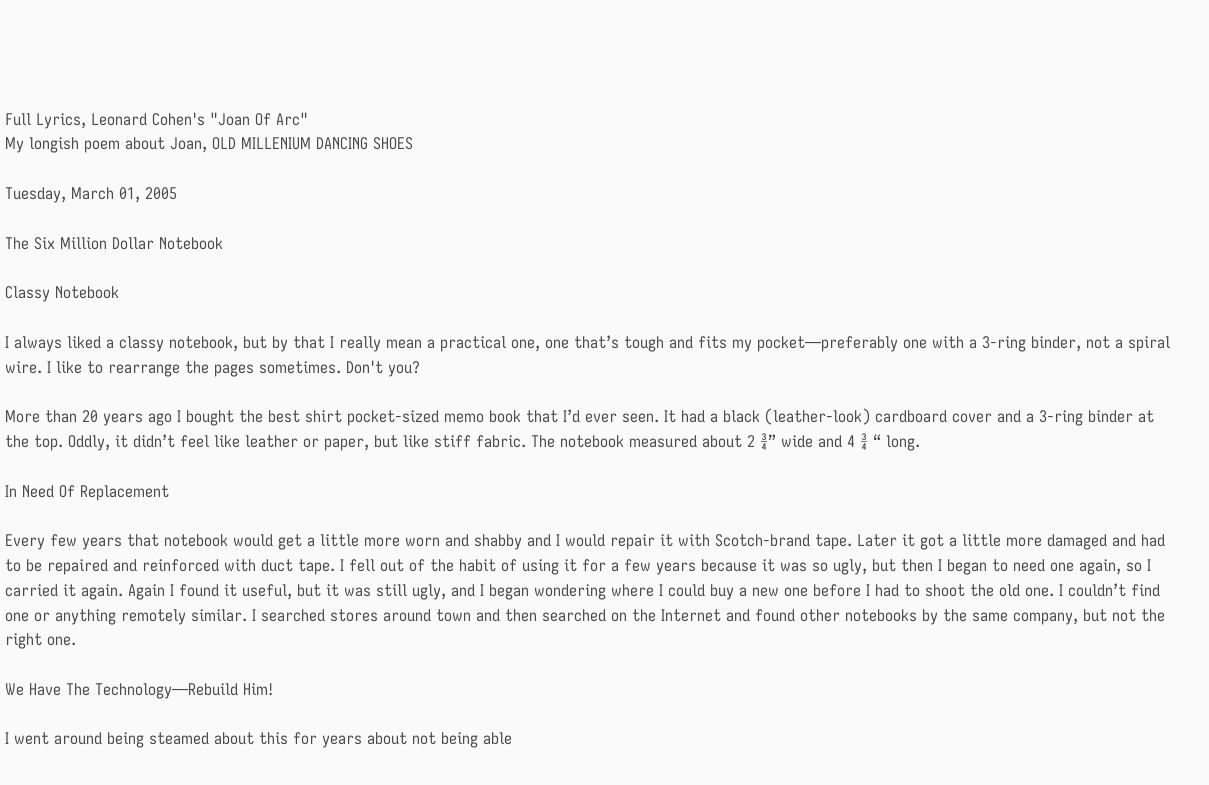Full Lyrics, Leonard Cohen's "Joan Of Arc"
My longish poem about Joan, OLD MILLENIUM DANCING SHOES

Tuesday, March 01, 2005

The Six Million Dollar Notebook

Classy Notebook

I always liked a classy notebook, but by that I really mean a practical one, one that’s tough and fits my pocket—preferably one with a 3-ring binder, not a spiral wire. I like to rearrange the pages sometimes. Don't you?

More than 20 years ago I bought the best shirt pocket-sized memo book that I’d ever seen. It had a black (leather-look) cardboard cover and a 3-ring binder at the top. Oddly, it didn’t feel like leather or paper, but like stiff fabric. The notebook measured about 2 ¾” wide and 4 ¾ “ long.

In Need Of Replacement

Every few years that notebook would get a little more worn and shabby and I would repair it with Scotch-brand tape. Later it got a little more damaged and had to be repaired and reinforced with duct tape. I fell out of the habit of using it for a few years because it was so ugly, but then I began to need one again, so I carried it again. Again I found it useful, but it was still ugly, and I began wondering where I could buy a new one before I had to shoot the old one. I couldn’t find one or anything remotely similar. I searched stores around town and then searched on the Internet and found other notebooks by the same company, but not the right one.

We Have The Technology—Rebuild Him!

I went around being steamed about this for years about not being able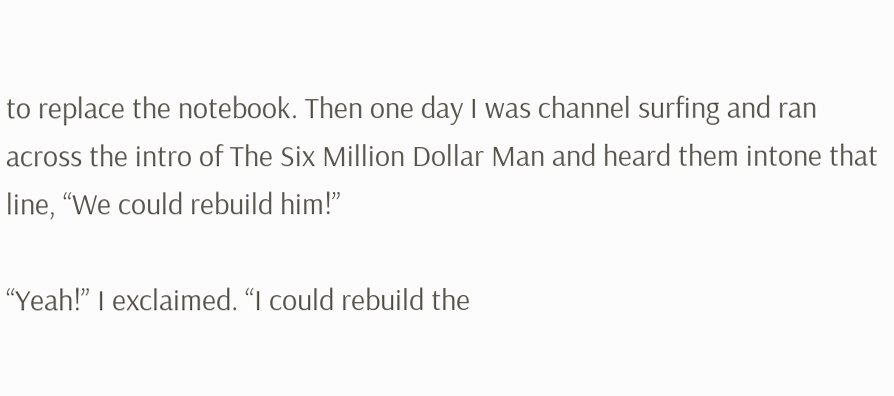to replace the notebook. Then one day I was channel surfing and ran across the intro of The Six Million Dollar Man and heard them intone that line, “We could rebuild him!”

“Yeah!” I exclaimed. “I could rebuild the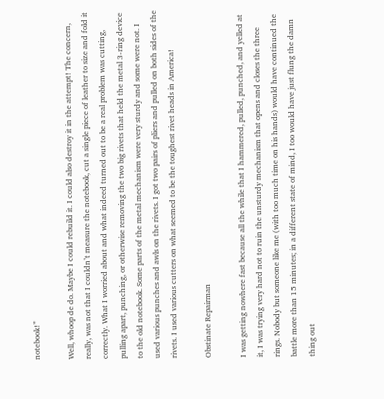notebook!”

Well, whoop de do. Maybe I could rebuild it. I could also destroy it in the attempt! The concern, really, was not that I couldn’t measure the notebook, cut a single piece of leather to size and fold it correctly. What I worried about and what indeed turned out to be a real problem was cutting, pulling apart, punching, or otherwise removing the two big rivets that held the metal 3-ring device to the old notebook. Some parts of the metal mechanism were very sturdy and some were not. I used various punches and awls on the rivets. I got two pairs of pliers and pulled on both sides of the rivets. I used various cutters on what seemed to be the toughest rivet heads in America!

Obstinate Repairman

I was getting nowhere fast because all the while that I hammered, pulled, punched, and yelled at it, I was trying very hard not to ruin the unsturdy mechanism that opens and closes the three rings. Nobody but someone like me (with too much time on his hands) would have continued the battle more than 15 minutes; in a different state of mind, I too would have just flung the damn thing out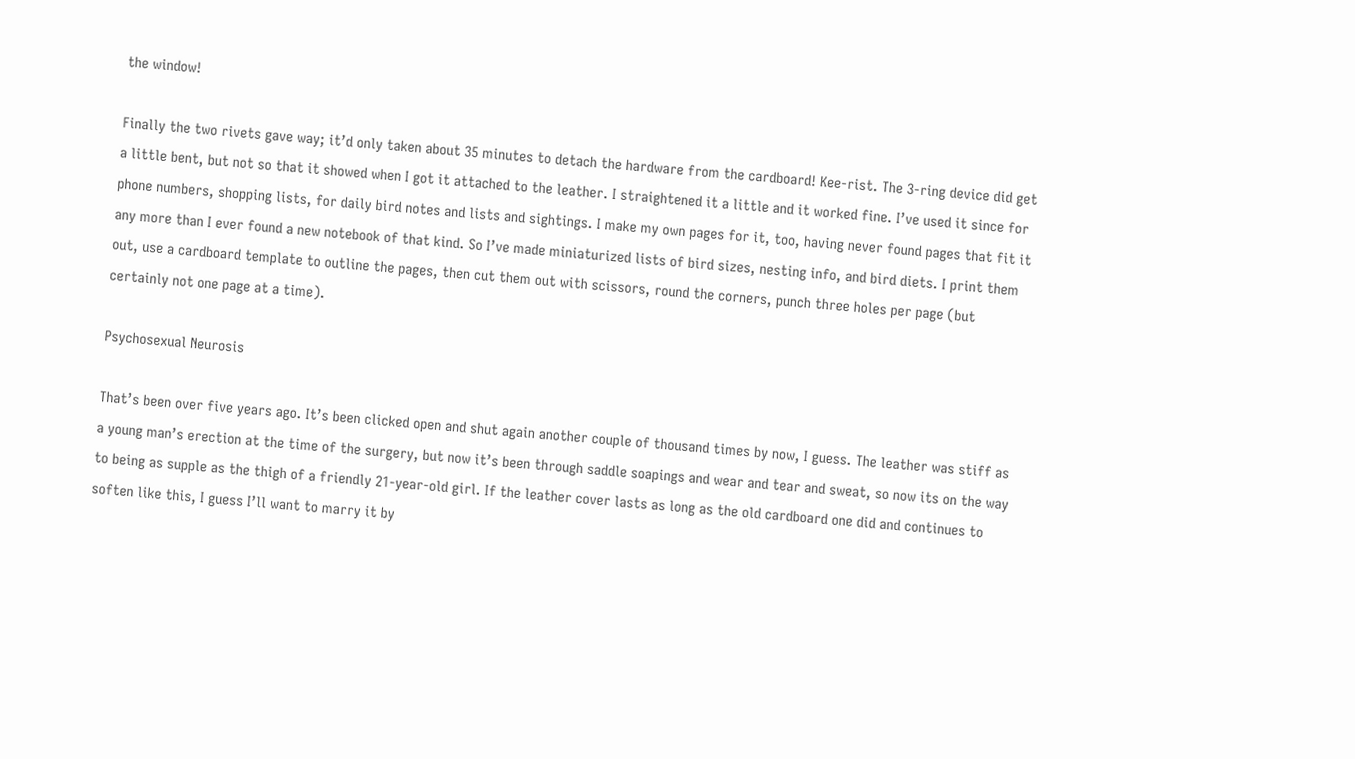the window!

Finally the two rivets gave way; it’d only taken about 35 minutes to detach the hardware from the cardboard! Kee-rist. The 3-ring device did get a little bent, but not so that it showed when I got it attached to the leather. I straightened it a little and it worked fine. I’ve used it since for phone numbers, shopping lists, for daily bird notes and lists and sightings. I make my own pages for it, too, having never found pages that fit it any more than I ever found a new notebook of that kind. So I’ve made miniaturized lists of bird sizes, nesting info, and bird diets. I print them out, use a cardboard template to outline the pages, then cut them out with scissors, round the corners, punch three holes per page (but certainly not one page at a time).

Psychosexual Neurosis

That’s been over five years ago. It’s been clicked open and shut again another couple of thousand times by now, I guess. The leather was stiff as a young man’s erection at the time of the surgery, but now it’s been through saddle soapings and wear and tear and sweat, so now its on the way to being as supple as the thigh of a friendly 21-year-old girl. If the leather cover lasts as long as the old cardboard one did and continues to soften like this, I guess I’ll want to marry it by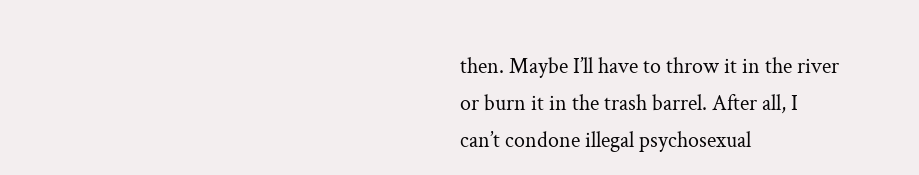then. Maybe I’ll have to throw it in the river or burn it in the trash barrel. After all, I can’t condone illegal psychosexual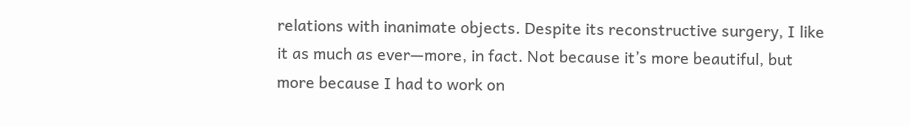relations with inanimate objects. Despite its reconstructive surgery, I like it as much as ever—more, in fact. Not because it’s more beautiful, but more because I had to work on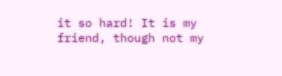it so hard! It is my friend, though not my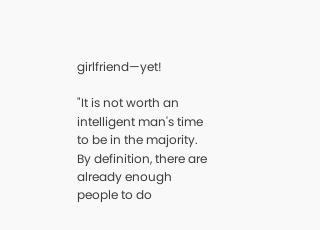girlfriend—yet!

"It is not worth an intelligent man's time to be in the majority. By definition, there are already enough people to do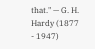that." — G. H. Hardy (1877 - 1947)